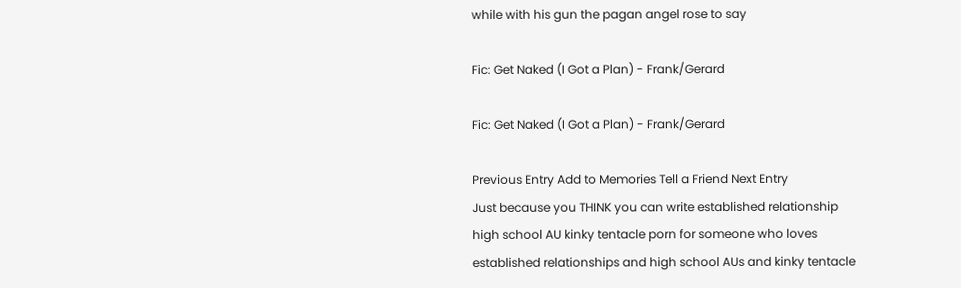while with his gun the pagan angel rose to say

Fic: Get Naked (I Got a Plan) - Frank/Gerard

Fic: Get Naked (I Got a Plan) - Frank/Gerard

Previous Entry Add to Memories Tell a Friend Next Entry
Just because you THINK you can write established relationship high school AU kinky tentacle porn for someone who loves established relationships and high school AUs and kinky tentacle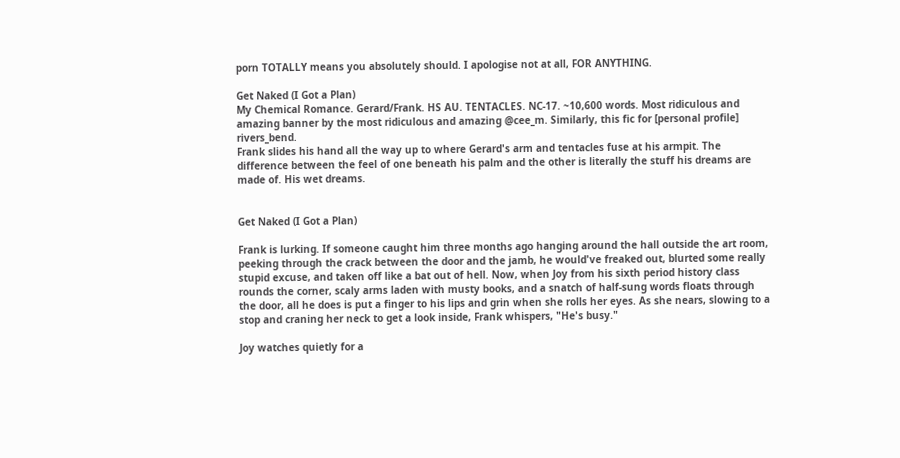porn TOTALLY means you absolutely should. I apologise not at all, FOR ANYTHING.

Get Naked (I Got a Plan)
My Chemical Romance. Gerard/Frank. HS AU. TENTACLES. NC-17. ~10,600 words. Most ridiculous and amazing banner by the most ridiculous and amazing @cee_m. Similarly, this fic for [personal profile] rivers_bend.
Frank slides his hand all the way up to where Gerard's arm and tentacles fuse at his armpit. The difference between the feel of one beneath his palm and the other is literally the stuff his dreams are made of. His wet dreams.


Get Naked (I Got a Plan)

Frank is lurking. If someone caught him three months ago hanging around the hall outside the art room, peeking through the crack between the door and the jamb, he would've freaked out, blurted some really stupid excuse, and taken off like a bat out of hell. Now, when Joy from his sixth period history class rounds the corner, scaly arms laden with musty books, and a snatch of half-sung words floats through the door, all he does is put a finger to his lips and grin when she rolls her eyes. As she nears, slowing to a stop and craning her neck to get a look inside, Frank whispers, "He's busy."

Joy watches quietly for a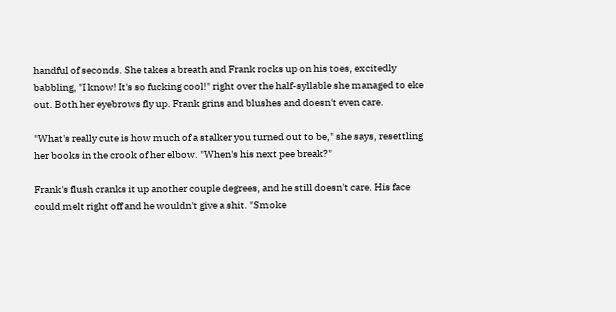handful of seconds. She takes a breath and Frank rocks up on his toes, excitedly babbling, "I know! It's so fucking cool!" right over the half-syllable she managed to eke out. Both her eyebrows fly up. Frank grins and blushes and doesn't even care.

"What's really cute is how much of a stalker you turned out to be," she says, resettling her books in the crook of her elbow. "When's his next pee break?"

Frank's flush cranks it up another couple degrees, and he still doesn't care. His face could melt right off and he wouldn't give a shit. "Smoke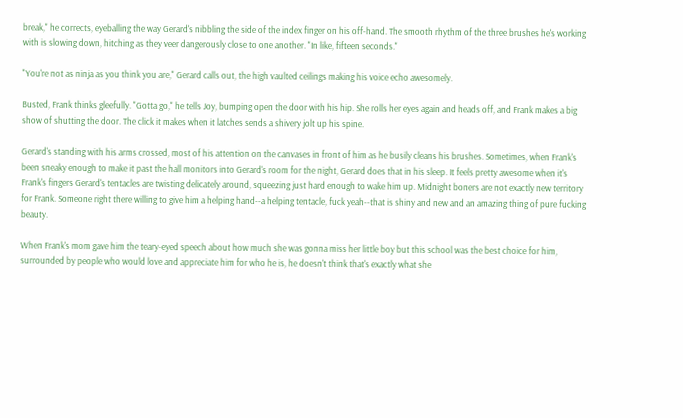break," he corrects, eyeballing the way Gerard's nibbling the side of the index finger on his off-hand. The smooth rhythm of the three brushes he's working with is slowing down, hitching as they veer dangerously close to one another. "In like, fifteen seconds."

"You're not as ninja as you think you are," Gerard calls out, the high vaulted ceilings making his voice echo awesomely.

Busted, Frank thinks gleefully. "Gotta go," he tells Joy, bumping open the door with his hip. She rolls her eyes again and heads off, and Frank makes a big show of shutting the door. The click it makes when it latches sends a shivery jolt up his spine.

Gerard's standing with his arms crossed, most of his attention on the canvases in front of him as he busily cleans his brushes. Sometimes, when Frank's been sneaky enough to make it past the hall monitors into Gerard's room for the night, Gerard does that in his sleep. It feels pretty awesome when it's Frank's fingers Gerard's tentacles are twisting delicately around, squeezing just hard enough to wake him up. Midnight boners are not exactly new territory for Frank. Someone right there willing to give him a helping hand--a helping tentacle, fuck yeah--that is shiny and new and an amazing thing of pure fucking beauty.

When Frank's mom gave him the teary-eyed speech about how much she was gonna miss her little boy but this school was the best choice for him, surrounded by people who would love and appreciate him for who he is, he doesn't think that's exactly what she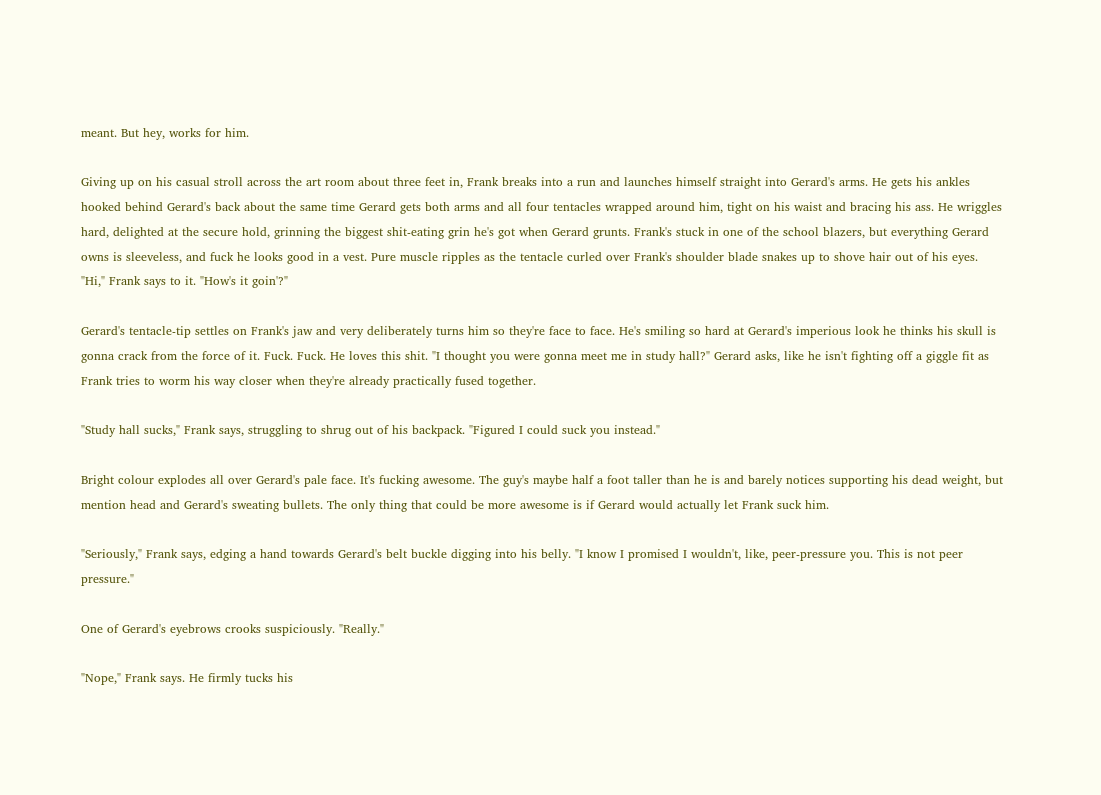meant. But hey, works for him.

Giving up on his casual stroll across the art room about three feet in, Frank breaks into a run and launches himself straight into Gerard's arms. He gets his ankles hooked behind Gerard's back about the same time Gerard gets both arms and all four tentacles wrapped around him, tight on his waist and bracing his ass. He wriggles hard, delighted at the secure hold, grinning the biggest shit-eating grin he's got when Gerard grunts. Frank's stuck in one of the school blazers, but everything Gerard owns is sleeveless, and fuck he looks good in a vest. Pure muscle ripples as the tentacle curled over Frank's shoulder blade snakes up to shove hair out of his eyes. "Hi," Frank says to it. "How's it goin'?"

Gerard's tentacle-tip settles on Frank's jaw and very deliberately turns him so they're face to face. He's smiling so hard at Gerard's imperious look he thinks his skull is gonna crack from the force of it. Fuck. Fuck. He loves this shit. "I thought you were gonna meet me in study hall?" Gerard asks, like he isn't fighting off a giggle fit as Frank tries to worm his way closer when they're already practically fused together.

"Study hall sucks," Frank says, struggling to shrug out of his backpack. "Figured I could suck you instead."

Bright colour explodes all over Gerard's pale face. It's fucking awesome. The guy's maybe half a foot taller than he is and barely notices supporting his dead weight, but mention head and Gerard's sweating bullets. The only thing that could be more awesome is if Gerard would actually let Frank suck him.

"Seriously," Frank says, edging a hand towards Gerard's belt buckle digging into his belly. "I know I promised I wouldn't, like, peer-pressure you. This is not peer pressure."

One of Gerard's eyebrows crooks suspiciously. "Really."

"Nope," Frank says. He firmly tucks his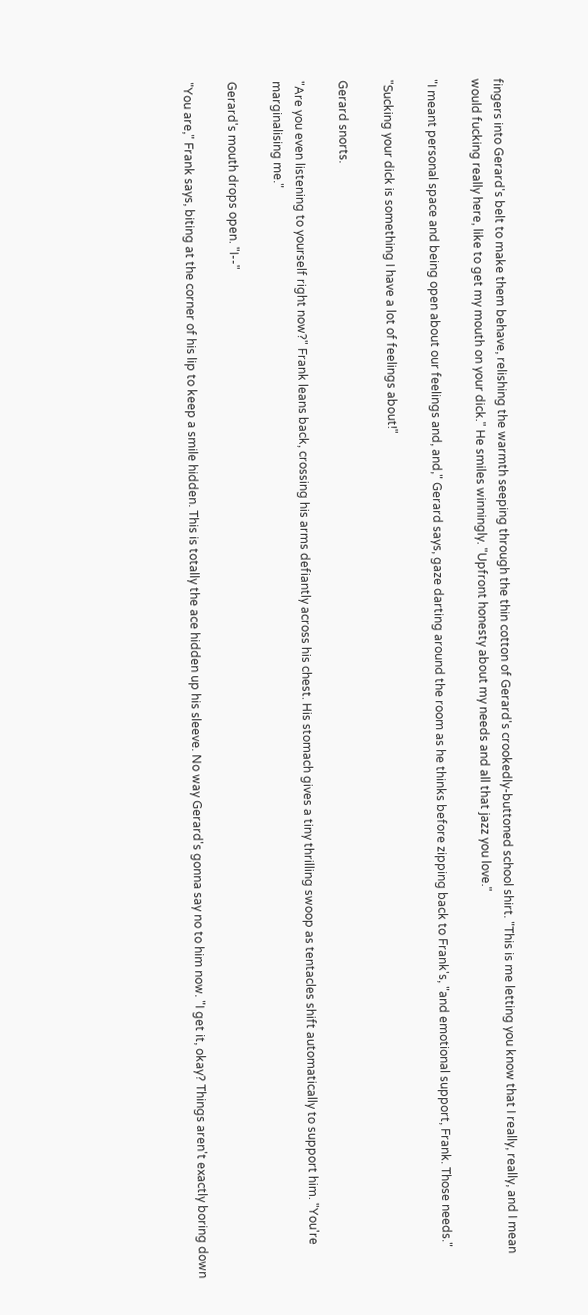fingers into Gerard's belt to make them behave, relishing the warmth seeping through the thin cotton of Gerard's crookedly-buttoned school shirt. "This is me letting you know that I really, really, and I mean would fucking really here, like to get my mouth on your dick." He smiles winningly. "Upfront honesty about my needs and all that jazz you love."

"I meant personal space and being open about our feelings and, and," Gerard says, gaze darting around the room as he thinks before zipping back to Frank's, "and emotional support, Frank. Those needs."

"Sucking your dick is something I have a lot of feelings about!"

Gerard snorts.

"Are you even listening to yourself right now?" Frank leans back, crossing his arms defiantly across his chest. His stomach gives a tiny thrilling swoop as tentacles shift automatically to support him. "You're marginalising me."

Gerard's mouth drops open. "I--"

"You are," Frank says, biting at the corner of his lip to keep a smile hidden. This is totally the ace hidden up his sleeve. No way Gerard's gonna say no to him now. "I get it, okay? Things aren't exactly boring down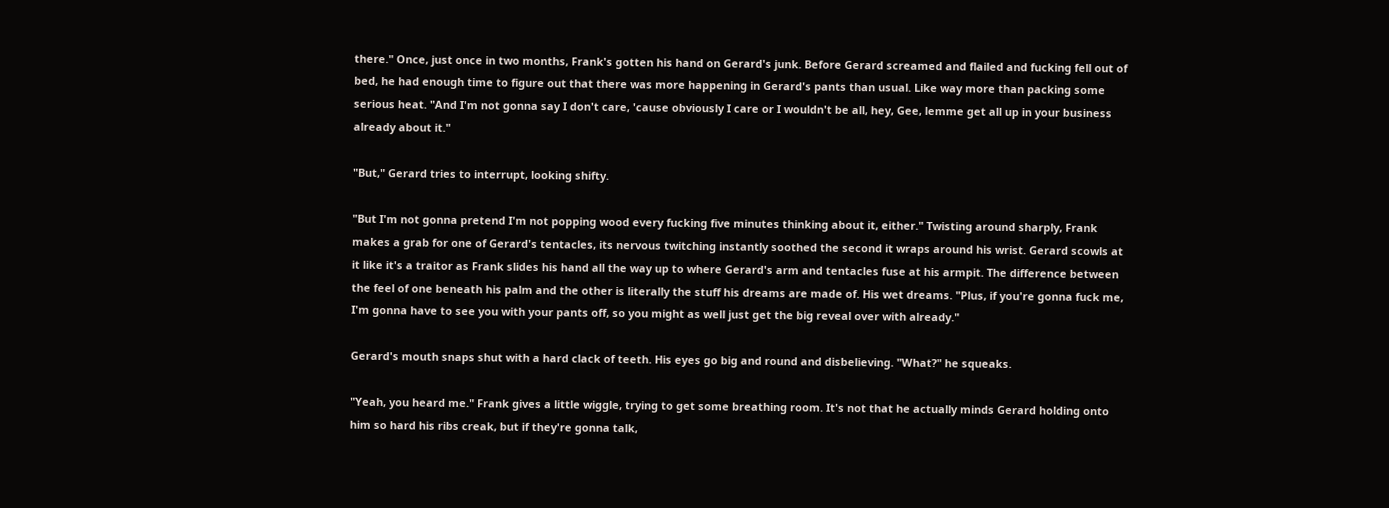there." Once, just once in two months, Frank's gotten his hand on Gerard's junk. Before Gerard screamed and flailed and fucking fell out of bed, he had enough time to figure out that there was more happening in Gerard's pants than usual. Like way more than packing some serious heat. "And I'm not gonna say I don't care, 'cause obviously I care or I wouldn't be all, hey, Gee, lemme get all up in your business already about it."

"But," Gerard tries to interrupt, looking shifty.

"But I'm not gonna pretend I'm not popping wood every fucking five minutes thinking about it, either." Twisting around sharply, Frank makes a grab for one of Gerard's tentacles, its nervous twitching instantly soothed the second it wraps around his wrist. Gerard scowls at it like it's a traitor as Frank slides his hand all the way up to where Gerard's arm and tentacles fuse at his armpit. The difference between the feel of one beneath his palm and the other is literally the stuff his dreams are made of. His wet dreams. "Plus, if you're gonna fuck me, I'm gonna have to see you with your pants off, so you might as well just get the big reveal over with already."

Gerard's mouth snaps shut with a hard clack of teeth. His eyes go big and round and disbelieving. "What?" he squeaks.

"Yeah, you heard me." Frank gives a little wiggle, trying to get some breathing room. It's not that he actually minds Gerard holding onto him so hard his ribs creak, but if they're gonna talk,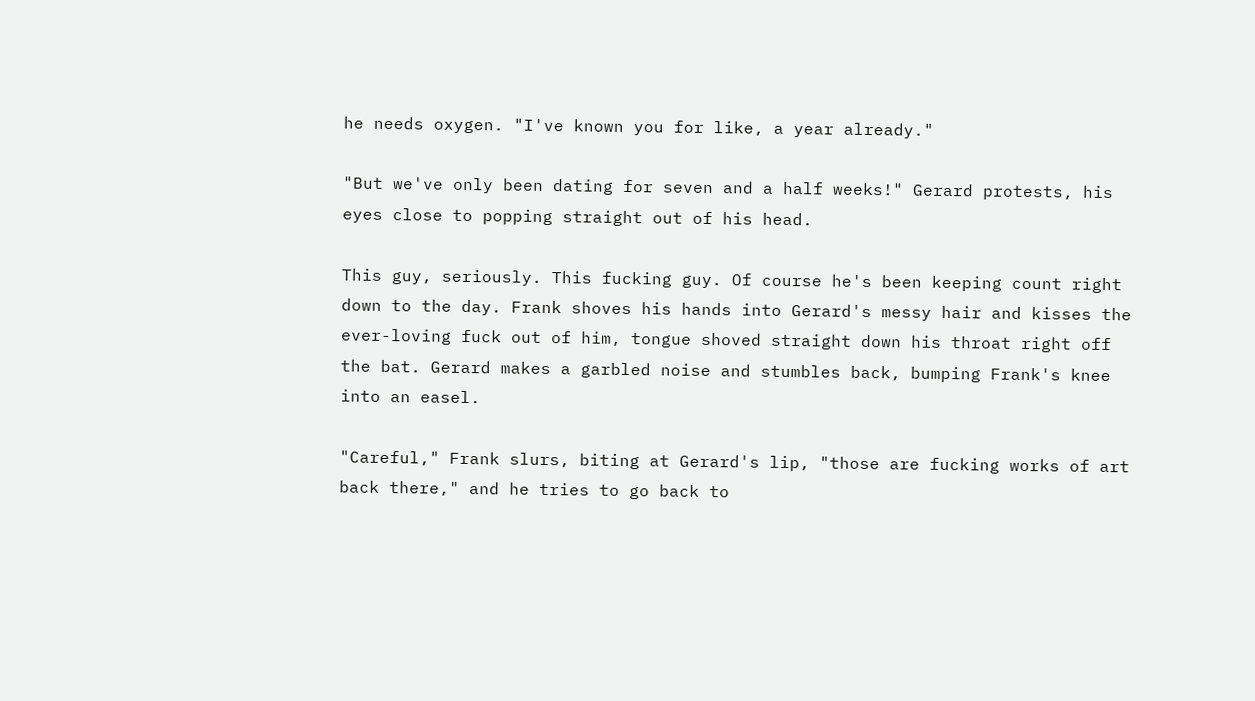he needs oxygen. "I've known you for like, a year already."

"But we've only been dating for seven and a half weeks!" Gerard protests, his eyes close to popping straight out of his head.

This guy, seriously. This fucking guy. Of course he's been keeping count right down to the day. Frank shoves his hands into Gerard's messy hair and kisses the ever-loving fuck out of him, tongue shoved straight down his throat right off the bat. Gerard makes a garbled noise and stumbles back, bumping Frank's knee into an easel.

"Careful," Frank slurs, biting at Gerard's lip, "those are fucking works of art back there," and he tries to go back to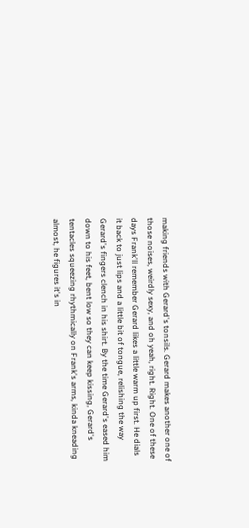making friends with Gerard's tonsils. Gerard makes another one of those noises, weirdly sexy, and oh yeah, right. Right. One of these days Frank'll remember Gerard likes a little warm up first. He dials it back to just lips and a little bit of tongue, relishing the way Gerard's fingers clench in his shirt. By the time Gerard's eased him down to his feet, bent low so they can keep kissing, Gerard's tentacles squeezing rhythmically on Frank's arms, kinda kneading almost, he figures it's in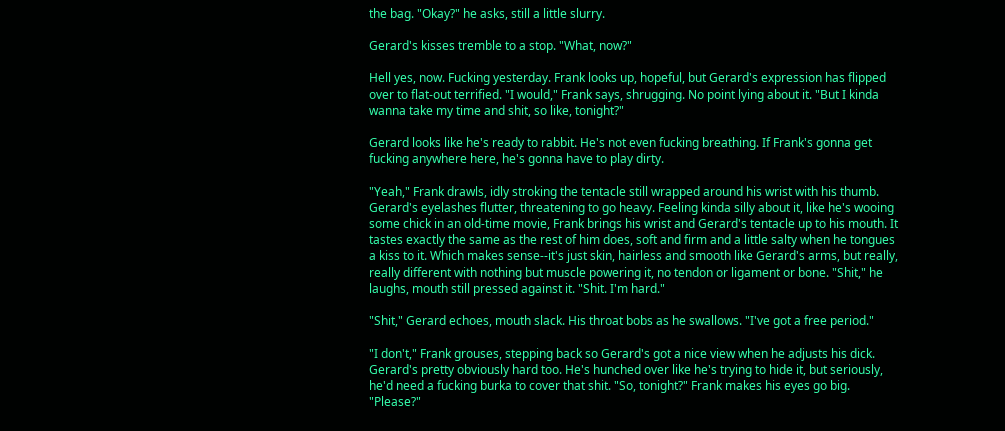the bag. "Okay?" he asks, still a little slurry.

Gerard's kisses tremble to a stop. "What, now?"

Hell yes, now. Fucking yesterday. Frank looks up, hopeful, but Gerard's expression has flipped over to flat-out terrified. "I would," Frank says, shrugging. No point lying about it. "But I kinda wanna take my time and shit, so like, tonight?"

Gerard looks like he's ready to rabbit. He's not even fucking breathing. If Frank's gonna get fucking anywhere here, he's gonna have to play dirty.

"Yeah," Frank drawls, idly stroking the tentacle still wrapped around his wrist with his thumb. Gerard's eyelashes flutter, threatening to go heavy. Feeling kinda silly about it, like he's wooing some chick in an old-time movie, Frank brings his wrist and Gerard's tentacle up to his mouth. It tastes exactly the same as the rest of him does, soft and firm and a little salty when he tongues a kiss to it. Which makes sense--it's just skin, hairless and smooth like Gerard's arms, but really, really different with nothing but muscle powering it, no tendon or ligament or bone. "Shit," he laughs, mouth still pressed against it. "Shit. I'm hard."

"Shit," Gerard echoes, mouth slack. His throat bobs as he swallows. "I've got a free period."

"I don't," Frank grouses, stepping back so Gerard's got a nice view when he adjusts his dick. Gerard's pretty obviously hard too. He's hunched over like he's trying to hide it, but seriously, he'd need a fucking burka to cover that shit. "So, tonight?" Frank makes his eyes go big. "Please?"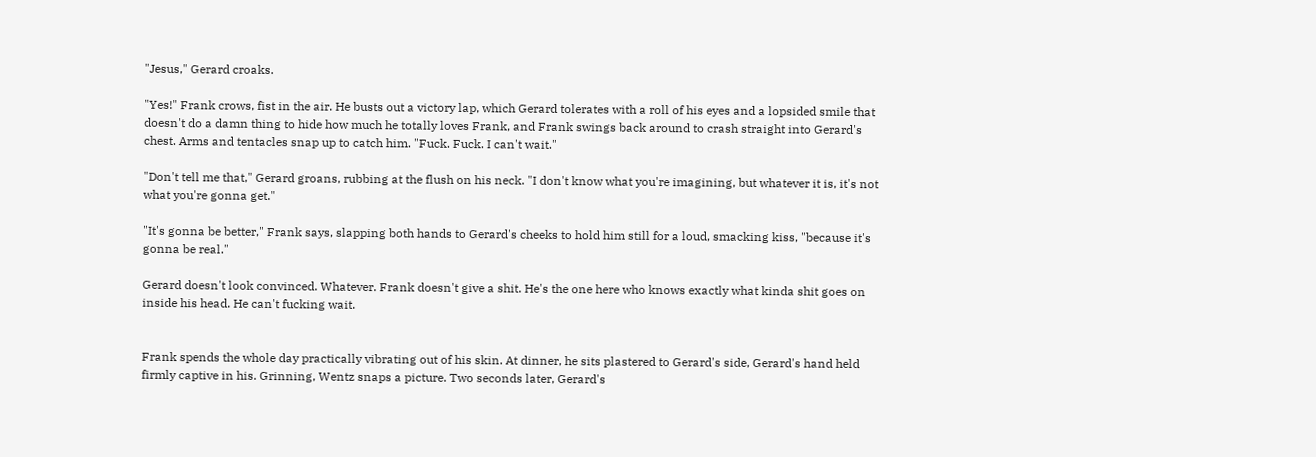"Jesus," Gerard croaks.

"Yes!" Frank crows, fist in the air. He busts out a victory lap, which Gerard tolerates with a roll of his eyes and a lopsided smile that doesn't do a damn thing to hide how much he totally loves Frank, and Frank swings back around to crash straight into Gerard's chest. Arms and tentacles snap up to catch him. "Fuck. Fuck. I can't wait."

"Don't tell me that," Gerard groans, rubbing at the flush on his neck. "I don't know what you're imagining, but whatever it is, it's not what you're gonna get."

"It's gonna be better," Frank says, slapping both hands to Gerard's cheeks to hold him still for a loud, smacking kiss, "because it's gonna be real."

Gerard doesn't look convinced. Whatever. Frank doesn't give a shit. He's the one here who knows exactly what kinda shit goes on inside his head. He can't fucking wait.


Frank spends the whole day practically vibrating out of his skin. At dinner, he sits plastered to Gerard's side, Gerard's hand held firmly captive in his. Grinning, Wentz snaps a picture. Two seconds later, Gerard's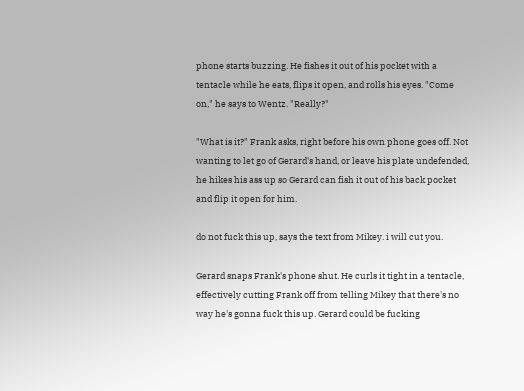phone starts buzzing. He fishes it out of his pocket with a tentacle while he eats, flips it open, and rolls his eyes. "Come on," he says to Wentz. "Really?"

"What is it?" Frank asks, right before his own phone goes off. Not wanting to let go of Gerard's hand, or leave his plate undefended, he hikes his ass up so Gerard can fish it out of his back pocket and flip it open for him.

do not fuck this up, says the text from Mikey. i will cut you.

Gerard snaps Frank's phone shut. He curls it tight in a tentacle, effectively cutting Frank off from telling Mikey that there's no way he's gonna fuck this up. Gerard could be fucking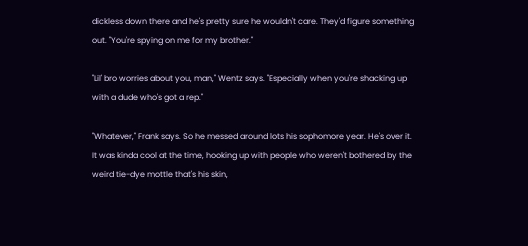dickless down there and he's pretty sure he wouldn't care. They'd figure something out. "You're spying on me for my brother."

"Lil' bro worries about you, man," Wentz says. "Especially when you're shacking up with a dude who's got a rep."

"Whatever," Frank says. So he messed around lots his sophomore year. He's over it. It was kinda cool at the time, hooking up with people who weren't bothered by the weird tie-dye mottle that's his skin,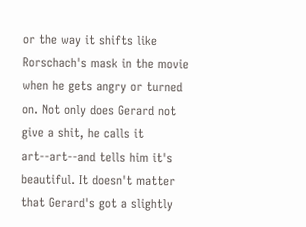or the way it shifts like Rorschach's mask in the movie when he gets angry or turned on. Not only does Gerard not give a shit, he calls it art--art--and tells him it's beautiful. It doesn't matter that Gerard's got a slightly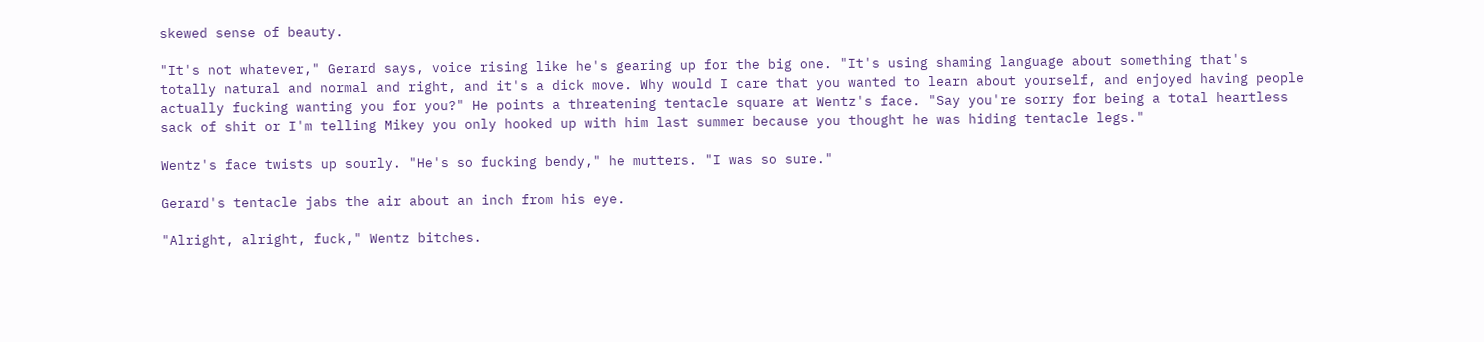skewed sense of beauty.

"It's not whatever," Gerard says, voice rising like he's gearing up for the big one. "It's using shaming language about something that's totally natural and normal and right, and it's a dick move. Why would I care that you wanted to learn about yourself, and enjoyed having people actually fucking wanting you for you?" He points a threatening tentacle square at Wentz's face. "Say you're sorry for being a total heartless sack of shit or I'm telling Mikey you only hooked up with him last summer because you thought he was hiding tentacle legs."

Wentz's face twists up sourly. "He's so fucking bendy," he mutters. "I was so sure."

Gerard's tentacle jabs the air about an inch from his eye.

"Alright, alright, fuck," Wentz bitches.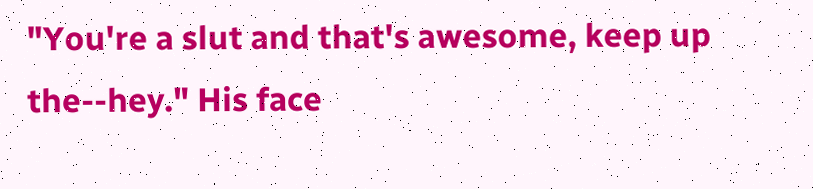"You're a slut and that's awesome, keep up the--hey." His face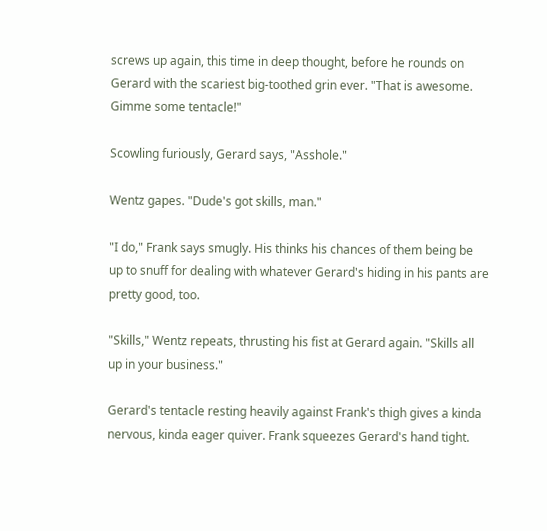screws up again, this time in deep thought, before he rounds on Gerard with the scariest big-toothed grin ever. "That is awesome. Gimme some tentacle!"

Scowling furiously, Gerard says, "Asshole."

Wentz gapes. "Dude's got skills, man."

"I do," Frank says smugly. His thinks his chances of them being be up to snuff for dealing with whatever Gerard's hiding in his pants are pretty good, too.

"Skills," Wentz repeats, thrusting his fist at Gerard again. "Skills all up in your business."

Gerard's tentacle resting heavily against Frank's thigh gives a kinda nervous, kinda eager quiver. Frank squeezes Gerard's hand tight.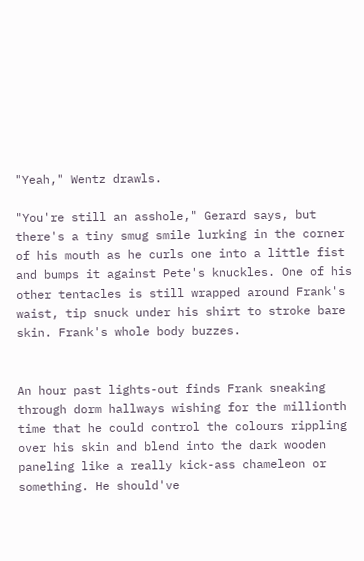"Yeah," Wentz drawls.

"You're still an asshole," Gerard says, but there's a tiny smug smile lurking in the corner of his mouth as he curls one into a little fist and bumps it against Pete's knuckles. One of his other tentacles is still wrapped around Frank's waist, tip snuck under his shirt to stroke bare skin. Frank's whole body buzzes.


An hour past lights-out finds Frank sneaking through dorm hallways wishing for the millionth time that he could control the colours rippling over his skin and blend into the dark wooden paneling like a really kick-ass chameleon or something. He should've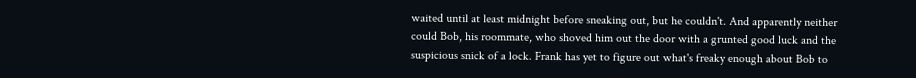waited until at least midnight before sneaking out, but he couldn't. And apparently neither could Bob, his roommate, who shoved him out the door with a grunted good luck and the suspicious snick of a lock. Frank has yet to figure out what's freaky enough about Bob to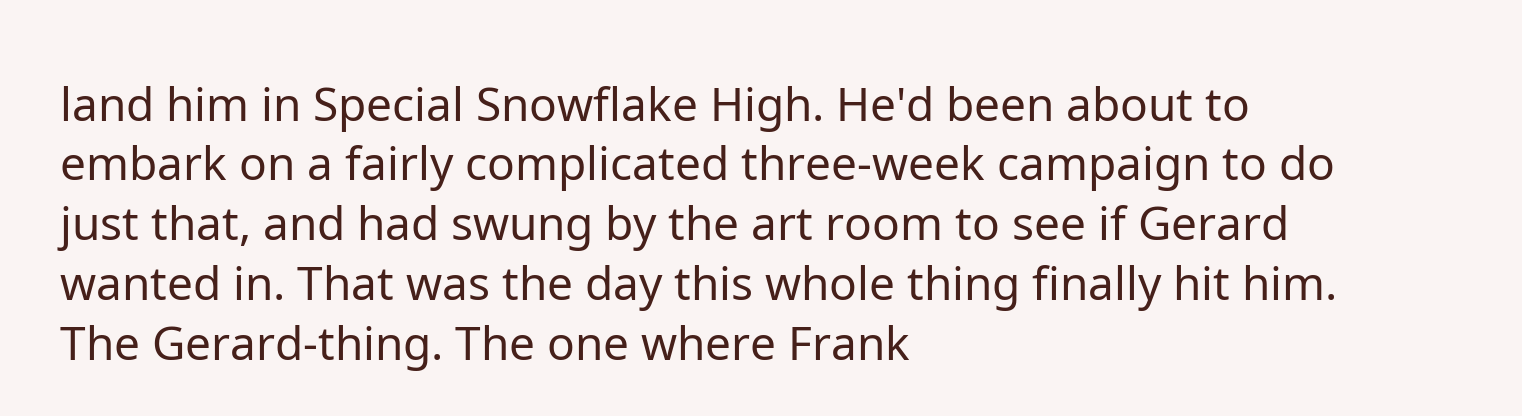land him in Special Snowflake High. He'd been about to embark on a fairly complicated three-week campaign to do just that, and had swung by the art room to see if Gerard wanted in. That was the day this whole thing finally hit him. The Gerard-thing. The one where Frank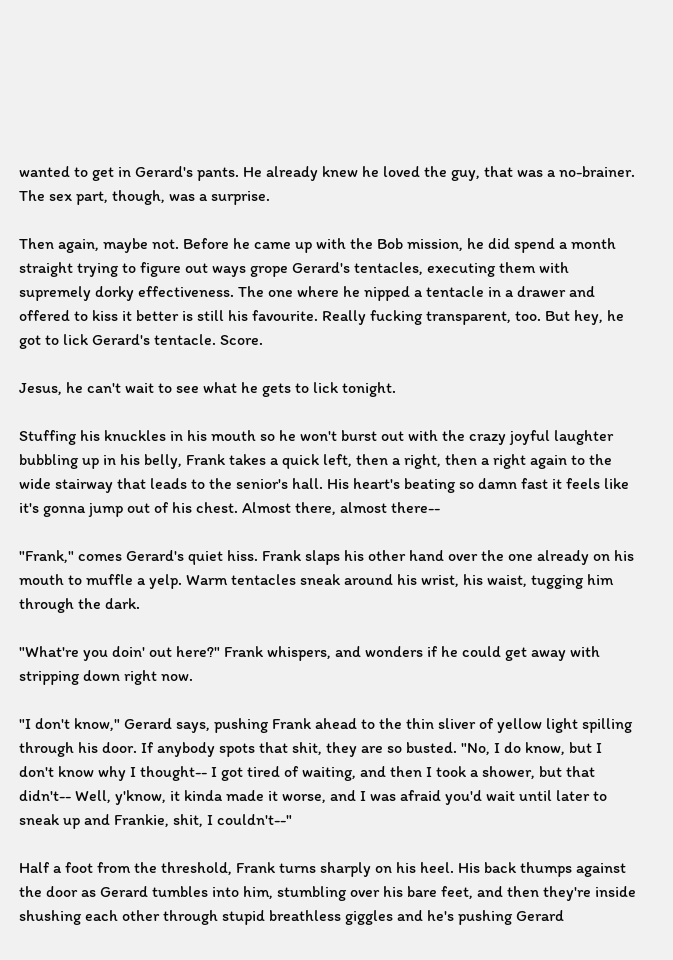wanted to get in Gerard's pants. He already knew he loved the guy, that was a no-brainer. The sex part, though, was a surprise.

Then again, maybe not. Before he came up with the Bob mission, he did spend a month straight trying to figure out ways grope Gerard's tentacles, executing them with supremely dorky effectiveness. The one where he nipped a tentacle in a drawer and offered to kiss it better is still his favourite. Really fucking transparent, too. But hey, he got to lick Gerard's tentacle. Score.

Jesus, he can't wait to see what he gets to lick tonight.

Stuffing his knuckles in his mouth so he won't burst out with the crazy joyful laughter bubbling up in his belly, Frank takes a quick left, then a right, then a right again to the wide stairway that leads to the senior's hall. His heart's beating so damn fast it feels like it's gonna jump out of his chest. Almost there, almost there--

"Frank," comes Gerard's quiet hiss. Frank slaps his other hand over the one already on his mouth to muffle a yelp. Warm tentacles sneak around his wrist, his waist, tugging him through the dark.

"What're you doin' out here?" Frank whispers, and wonders if he could get away with stripping down right now.

"I don't know," Gerard says, pushing Frank ahead to the thin sliver of yellow light spilling through his door. If anybody spots that shit, they are so busted. "No, I do know, but I don't know why I thought-- I got tired of waiting, and then I took a shower, but that didn't-- Well, y'know, it kinda made it worse, and I was afraid you'd wait until later to sneak up and Frankie, shit, I couldn't--"

Half a foot from the threshold, Frank turns sharply on his heel. His back thumps against the door as Gerard tumbles into him, stumbling over his bare feet, and then they're inside shushing each other through stupid breathless giggles and he's pushing Gerard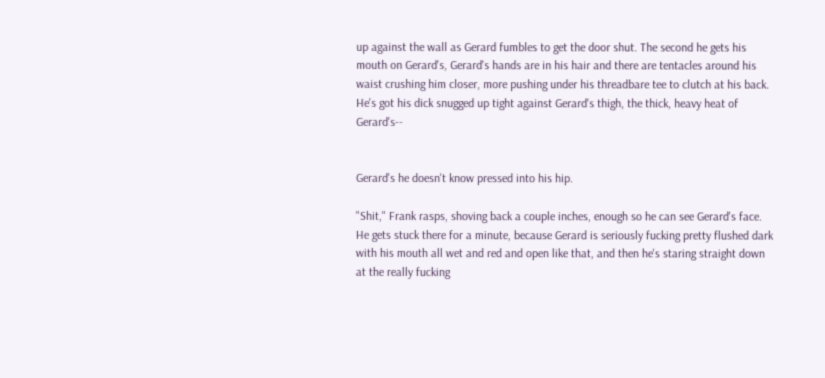up against the wall as Gerard fumbles to get the door shut. The second he gets his mouth on Gerard's, Gerard's hands are in his hair and there are tentacles around his waist crushing him closer, more pushing under his threadbare tee to clutch at his back. He's got his dick snugged up tight against Gerard's thigh, the thick, heavy heat of Gerard's--


Gerard's he doesn't know pressed into his hip.

"Shit," Frank rasps, shoving back a couple inches, enough so he can see Gerard's face. He gets stuck there for a minute, because Gerard is seriously fucking pretty flushed dark with his mouth all wet and red and open like that, and then he's staring straight down at the really fucking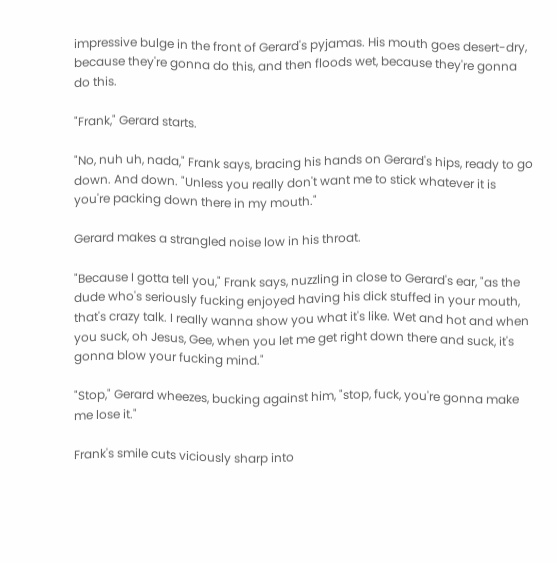impressive bulge in the front of Gerard's pyjamas. His mouth goes desert-dry, because they're gonna do this, and then floods wet, because they're gonna do this.

"Frank," Gerard starts.

"No, nuh uh, nada," Frank says, bracing his hands on Gerard's hips, ready to go down. And down. "Unless you really don't want me to stick whatever it is you're packing down there in my mouth."

Gerard makes a strangled noise low in his throat.

"Because I gotta tell you," Frank says, nuzzling in close to Gerard's ear, "as the dude who's seriously fucking enjoyed having his dick stuffed in your mouth, that's crazy talk. I really wanna show you what it's like. Wet and hot and when you suck, oh Jesus, Gee, when you let me get right down there and suck, it's gonna blow your fucking mind."

"Stop," Gerard wheezes, bucking against him, "stop, fuck, you're gonna make me lose it."

Frank's smile cuts viciously sharp into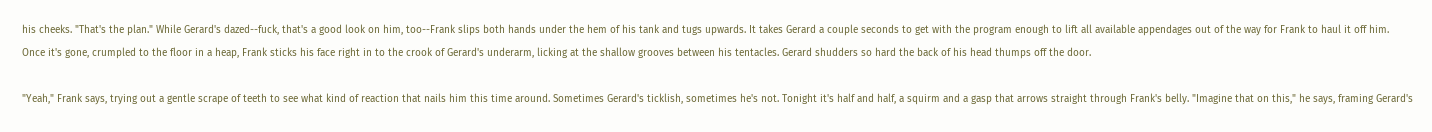his cheeks. "That's the plan." While Gerard's dazed--fuck, that's a good look on him, too--Frank slips both hands under the hem of his tank and tugs upwards. It takes Gerard a couple seconds to get with the program enough to lift all available appendages out of the way for Frank to haul it off him. Once it's gone, crumpled to the floor in a heap, Frank sticks his face right in to the crook of Gerard's underarm, licking at the shallow grooves between his tentacles. Gerard shudders so hard the back of his head thumps off the door.

"Yeah," Frank says, trying out a gentle scrape of teeth to see what kind of reaction that nails him this time around. Sometimes Gerard's ticklish, sometimes he's not. Tonight it's half and half, a squirm and a gasp that arrows straight through Frank's belly. "Imagine that on this," he says, framing Gerard's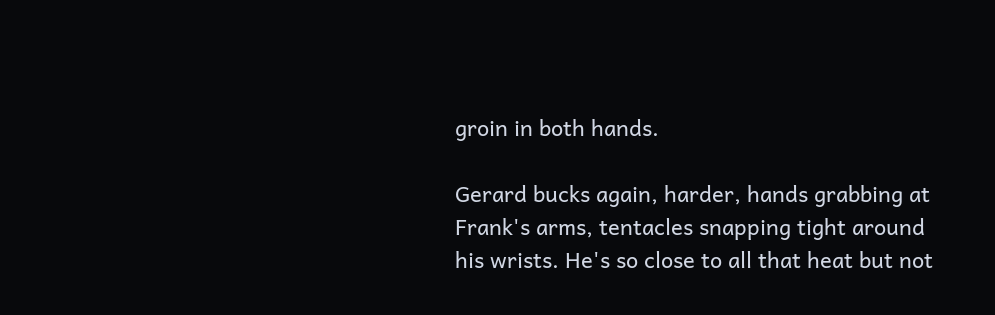groin in both hands.

Gerard bucks again, harder, hands grabbing at Frank's arms, tentacles snapping tight around his wrists. He's so close to all that heat but not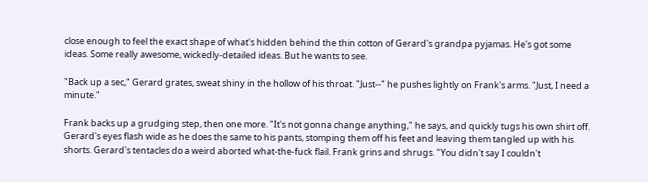close enough to feel the exact shape of what's hidden behind the thin cotton of Gerard's grandpa pyjamas. He's got some ideas. Some really awesome, wickedly-detailed ideas. But he wants to see.

"Back up a sec," Gerard grates, sweat shiny in the hollow of his throat. "Just--" he pushes lightly on Frank's arms. "Just, I need a minute."

Frank backs up a grudging step, then one more. "It's not gonna change anything," he says, and quickly tugs his own shirt off. Gerard's eyes flash wide as he does the same to his pants, stomping them off his feet and leaving them tangled up with his shorts. Gerard's tentacles do a weird aborted what-the-fuck flail. Frank grins and shrugs. "You didn't say I couldn't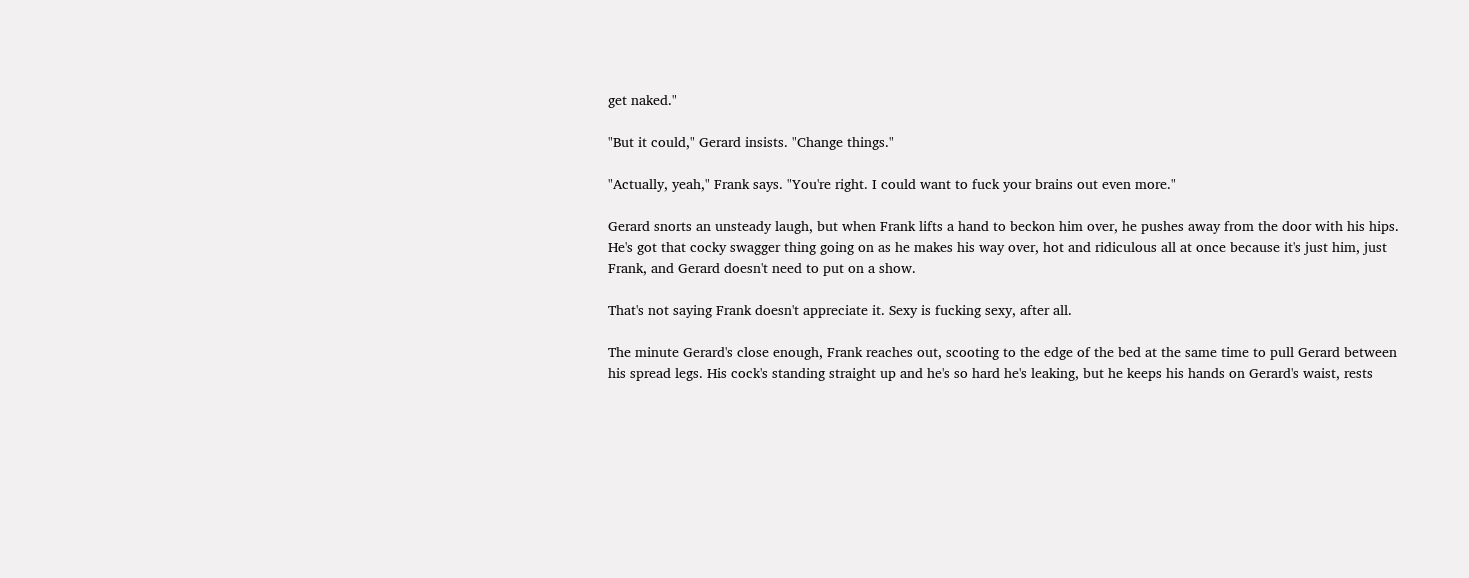get naked."

"But it could," Gerard insists. "Change things."

"Actually, yeah," Frank says. "You're right. I could want to fuck your brains out even more."

Gerard snorts an unsteady laugh, but when Frank lifts a hand to beckon him over, he pushes away from the door with his hips. He's got that cocky swagger thing going on as he makes his way over, hot and ridiculous all at once because it's just him, just Frank, and Gerard doesn't need to put on a show.

That's not saying Frank doesn't appreciate it. Sexy is fucking sexy, after all.

The minute Gerard's close enough, Frank reaches out, scooting to the edge of the bed at the same time to pull Gerard between his spread legs. His cock's standing straight up and he's so hard he's leaking, but he keeps his hands on Gerard's waist, rests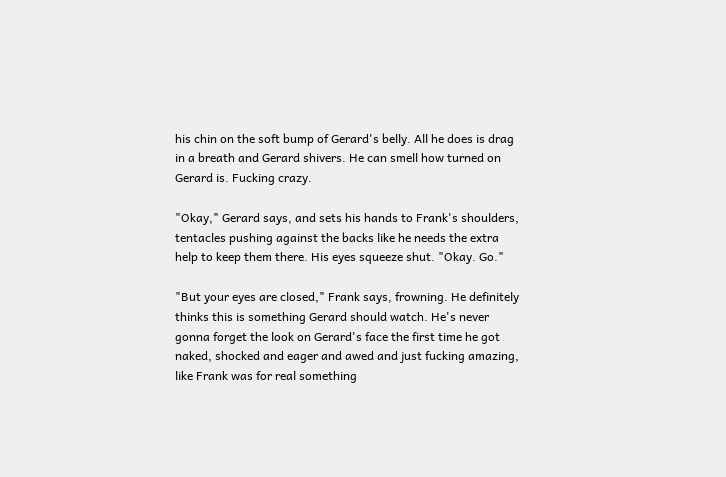his chin on the soft bump of Gerard's belly. All he does is drag in a breath and Gerard shivers. He can smell how turned on Gerard is. Fucking crazy.

"Okay," Gerard says, and sets his hands to Frank's shoulders, tentacles pushing against the backs like he needs the extra help to keep them there. His eyes squeeze shut. "Okay. Go."

"But your eyes are closed," Frank says, frowning. He definitely thinks this is something Gerard should watch. He's never gonna forget the look on Gerard's face the first time he got naked, shocked and eager and awed and just fucking amazing, like Frank was for real something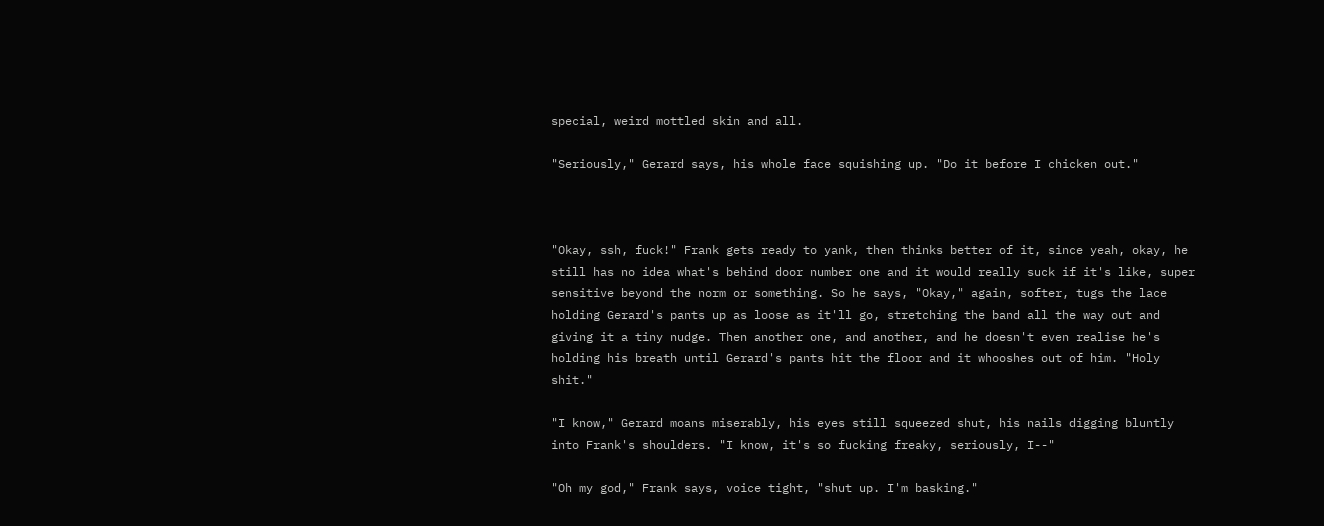special, weird mottled skin and all.

"Seriously," Gerard says, his whole face squishing up. "Do it before I chicken out."



"Okay, ssh, fuck!" Frank gets ready to yank, then thinks better of it, since yeah, okay, he still has no idea what's behind door number one and it would really suck if it's like, super sensitive beyond the norm or something. So he says, "Okay," again, softer, tugs the lace holding Gerard's pants up as loose as it'll go, stretching the band all the way out and giving it a tiny nudge. Then another one, and another, and he doesn't even realise he's holding his breath until Gerard's pants hit the floor and it whooshes out of him. "Holy shit."

"I know," Gerard moans miserably, his eyes still squeezed shut, his nails digging bluntly into Frank's shoulders. "I know, it's so fucking freaky, seriously, I--"

"Oh my god," Frank says, voice tight, "shut up. I'm basking."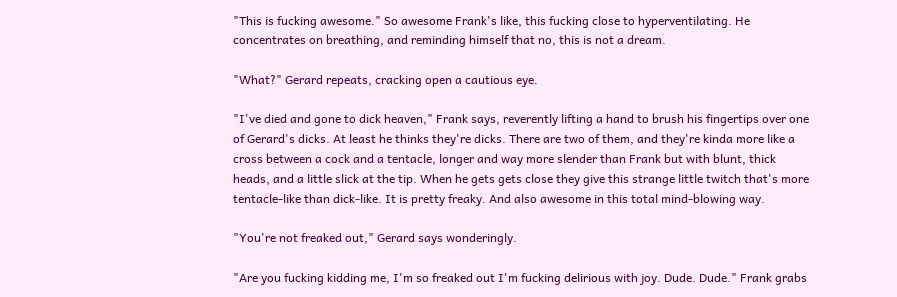"This is fucking awesome." So awesome Frank's like, this fucking close to hyperventilating. He concentrates on breathing, and reminding himself that no, this is not a dream.

"What?" Gerard repeats, cracking open a cautious eye.

"I've died and gone to dick heaven," Frank says, reverently lifting a hand to brush his fingertips over one of Gerard's dicks. At least he thinks they're dicks. There are two of them, and they're kinda more like a cross between a cock and a tentacle, longer and way more slender than Frank but with blunt, thick heads, and a little slick at the tip. When he gets gets close they give this strange little twitch that's more tentacle-like than dick-like. It is pretty freaky. And also awesome in this total mind-blowing way.

"You're not freaked out," Gerard says wonderingly.

"Are you fucking kidding me, I'm so freaked out I'm fucking delirious with joy. Dude. Dude." Frank grabs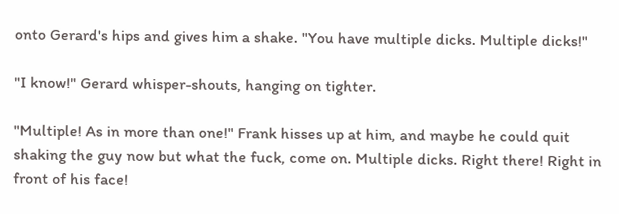onto Gerard's hips and gives him a shake. "You have multiple dicks. Multiple dicks!"

"I know!" Gerard whisper-shouts, hanging on tighter.

"Multiple! As in more than one!" Frank hisses up at him, and maybe he could quit shaking the guy now but what the fuck, come on. Multiple dicks. Right there! Right in front of his face!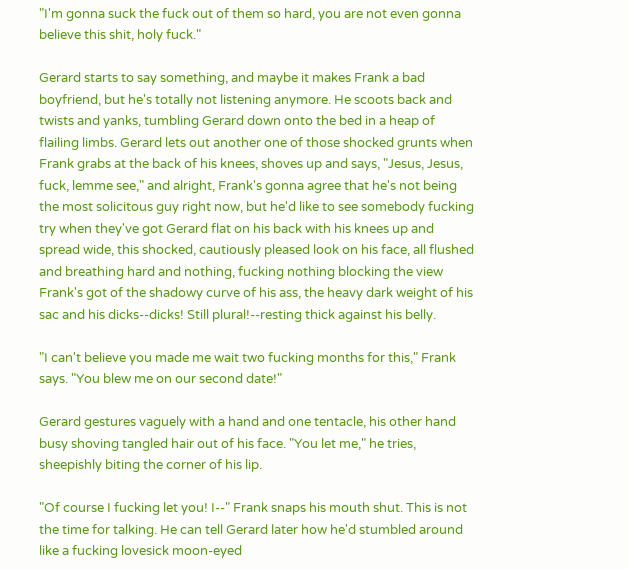"I'm gonna suck the fuck out of them so hard, you are not even gonna believe this shit, holy fuck."

Gerard starts to say something, and maybe it makes Frank a bad boyfriend, but he's totally not listening anymore. He scoots back and twists and yanks, tumbling Gerard down onto the bed in a heap of flailing limbs. Gerard lets out another one of those shocked grunts when Frank grabs at the back of his knees, shoves up and says, "Jesus, Jesus, fuck, lemme see," and alright, Frank's gonna agree that he's not being the most solicitous guy right now, but he'd like to see somebody fucking try when they've got Gerard flat on his back with his knees up and spread wide, this shocked, cautiously pleased look on his face, all flushed and breathing hard and nothing, fucking nothing blocking the view Frank's got of the shadowy curve of his ass, the heavy dark weight of his sac and his dicks--dicks! Still plural!--resting thick against his belly.

"I can't believe you made me wait two fucking months for this," Frank says. "You blew me on our second date!"

Gerard gestures vaguely with a hand and one tentacle, his other hand busy shoving tangled hair out of his face. "You let me," he tries, sheepishly biting the corner of his lip.

"Of course I fucking let you! I--" Frank snaps his mouth shut. This is not the time for talking. He can tell Gerard later how he'd stumbled around like a fucking lovesick moon-eyed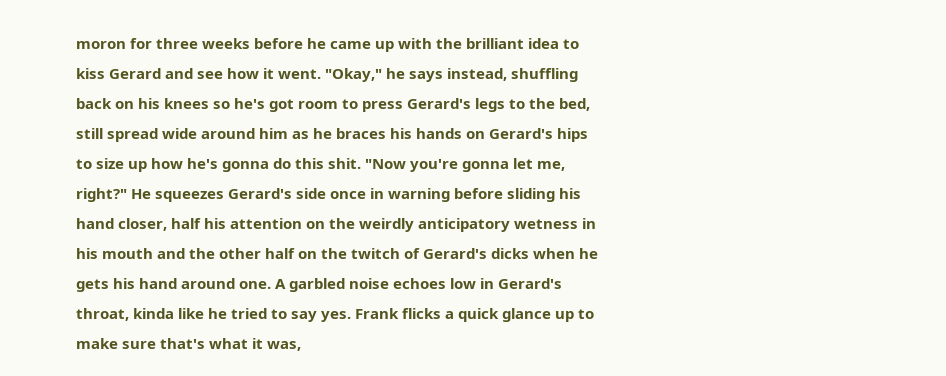moron for three weeks before he came up with the brilliant idea to kiss Gerard and see how it went. "Okay," he says instead, shuffling back on his knees so he's got room to press Gerard's legs to the bed, still spread wide around him as he braces his hands on Gerard's hips to size up how he's gonna do this shit. "Now you're gonna let me, right?" He squeezes Gerard's side once in warning before sliding his hand closer, half his attention on the weirdly anticipatory wetness in his mouth and the other half on the twitch of Gerard's dicks when he gets his hand around one. A garbled noise echoes low in Gerard's throat, kinda like he tried to say yes. Frank flicks a quick glance up to make sure that's what it was,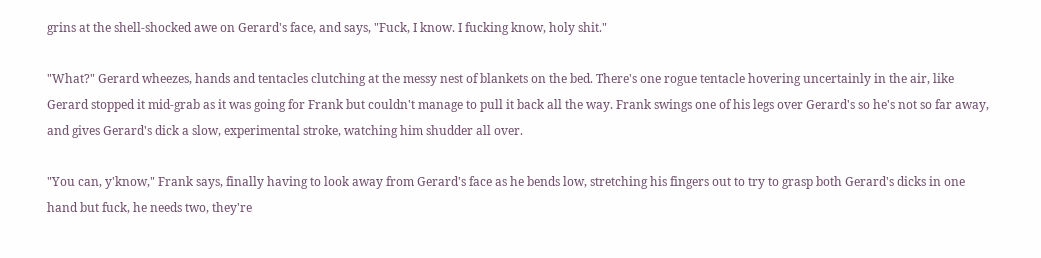grins at the shell-shocked awe on Gerard's face, and says, "Fuck, I know. I fucking know, holy shit."

"What?" Gerard wheezes, hands and tentacles clutching at the messy nest of blankets on the bed. There's one rogue tentacle hovering uncertainly in the air, like Gerard stopped it mid-grab as it was going for Frank but couldn't manage to pull it back all the way. Frank swings one of his legs over Gerard's so he's not so far away, and gives Gerard's dick a slow, experimental stroke, watching him shudder all over.

"You can, y'know," Frank says, finally having to look away from Gerard's face as he bends low, stretching his fingers out to try to grasp both Gerard's dicks in one hand but fuck, he needs two, they're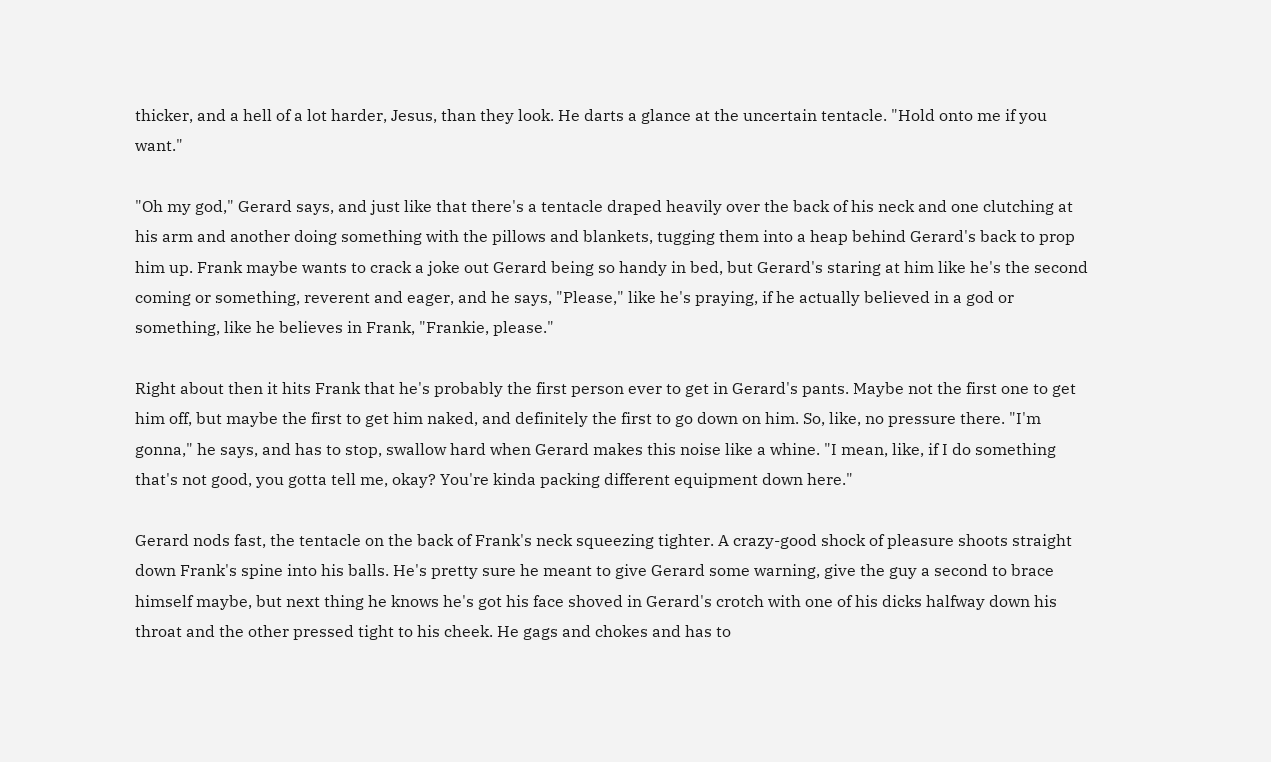thicker, and a hell of a lot harder, Jesus, than they look. He darts a glance at the uncertain tentacle. "Hold onto me if you want."

"Oh my god," Gerard says, and just like that there's a tentacle draped heavily over the back of his neck and one clutching at his arm and another doing something with the pillows and blankets, tugging them into a heap behind Gerard's back to prop him up. Frank maybe wants to crack a joke out Gerard being so handy in bed, but Gerard's staring at him like he's the second coming or something, reverent and eager, and he says, "Please," like he's praying, if he actually believed in a god or something, like he believes in Frank, "Frankie, please."

Right about then it hits Frank that he's probably the first person ever to get in Gerard's pants. Maybe not the first one to get him off, but maybe the first to get him naked, and definitely the first to go down on him. So, like, no pressure there. "I'm gonna," he says, and has to stop, swallow hard when Gerard makes this noise like a whine. "I mean, like, if I do something that's not good, you gotta tell me, okay? You're kinda packing different equipment down here."

Gerard nods fast, the tentacle on the back of Frank's neck squeezing tighter. A crazy-good shock of pleasure shoots straight down Frank's spine into his balls. He's pretty sure he meant to give Gerard some warning, give the guy a second to brace himself maybe, but next thing he knows he's got his face shoved in Gerard's crotch with one of his dicks halfway down his throat and the other pressed tight to his cheek. He gags and chokes and has to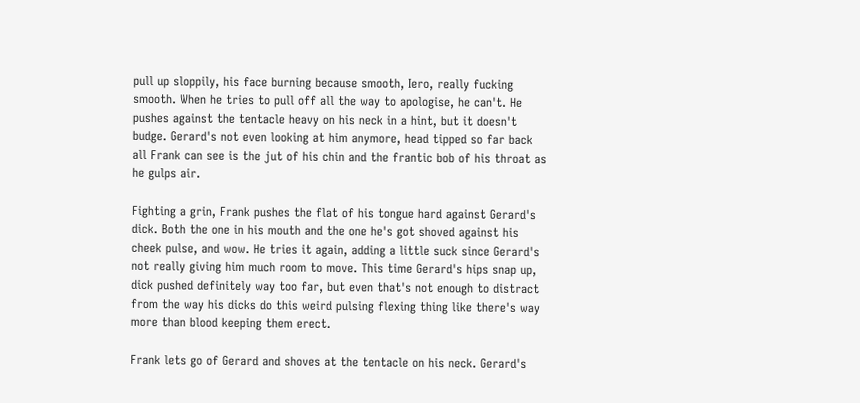pull up sloppily, his face burning because smooth, Iero, really fucking smooth. When he tries to pull off all the way to apologise, he can't. He pushes against the tentacle heavy on his neck in a hint, but it doesn't budge. Gerard's not even looking at him anymore, head tipped so far back all Frank can see is the jut of his chin and the frantic bob of his throat as he gulps air.

Fighting a grin, Frank pushes the flat of his tongue hard against Gerard's dick. Both the one in his mouth and the one he's got shoved against his cheek pulse, and wow. He tries it again, adding a little suck since Gerard's not really giving him much room to move. This time Gerard's hips snap up, dick pushed definitely way too far, but even that's not enough to distract from the way his dicks do this weird pulsing flexing thing like there's way more than blood keeping them erect.

Frank lets go of Gerard and shoves at the tentacle on his neck. Gerard's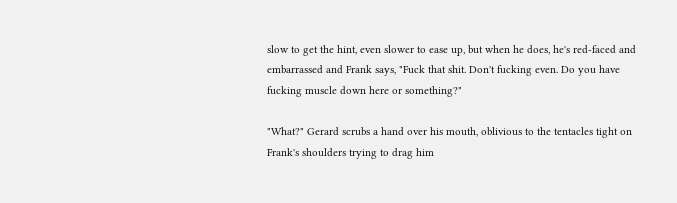slow to get the hint, even slower to ease up, but when he does, he's red-faced and embarrassed and Frank says, "Fuck that shit. Don't fucking even. Do you have fucking muscle down here or something?"

"What?" Gerard scrubs a hand over his mouth, oblivious to the tentacles tight on Frank's shoulders trying to drag him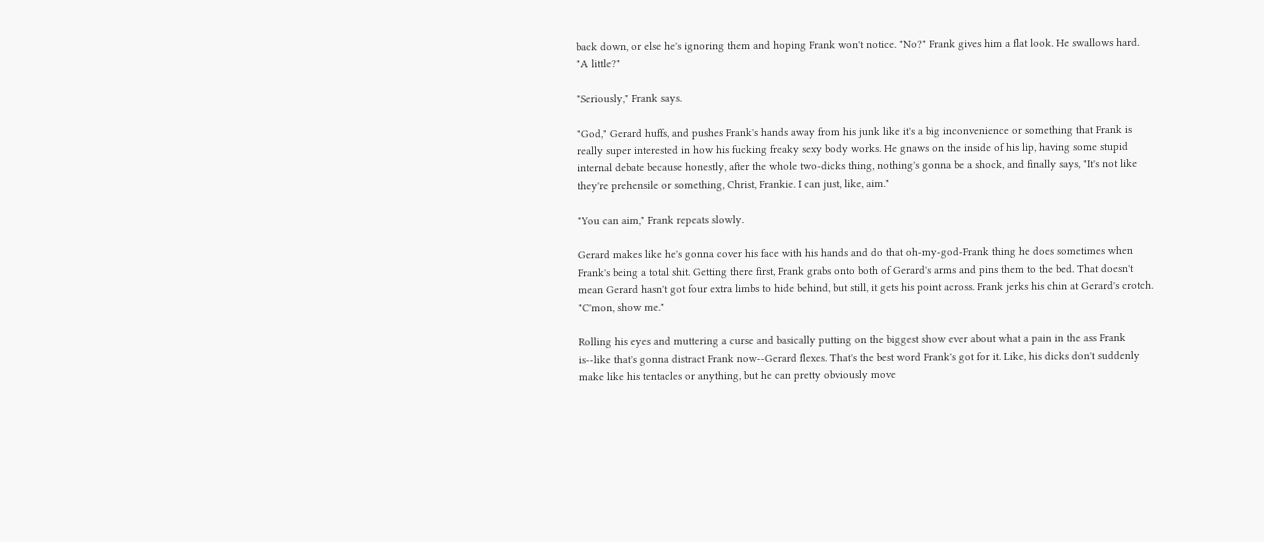back down, or else he's ignoring them and hoping Frank won't notice. "No?" Frank gives him a flat look. He swallows hard. "A little?"

"Seriously," Frank says.

"God," Gerard huffs, and pushes Frank's hands away from his junk like it's a big inconvenience or something that Frank is really super interested in how his fucking freaky sexy body works. He gnaws on the inside of his lip, having some stupid internal debate because honestly, after the whole two-dicks thing, nothing's gonna be a shock, and finally says, "It's not like they're prehensile or something, Christ, Frankie. I can just, like, aim."

"You can aim," Frank repeats slowly.

Gerard makes like he's gonna cover his face with his hands and do that oh-my-god-Frank thing he does sometimes when Frank's being a total shit. Getting there first, Frank grabs onto both of Gerard's arms and pins them to the bed. That doesn't mean Gerard hasn't got four extra limbs to hide behind, but still, it gets his point across. Frank jerks his chin at Gerard's crotch. "C'mon, show me."

Rolling his eyes and muttering a curse and basically putting on the biggest show ever about what a pain in the ass Frank is--like that's gonna distract Frank now--Gerard flexes. That's the best word Frank's got for it. Like, his dicks don't suddenly make like his tentacles or anything, but he can pretty obviously move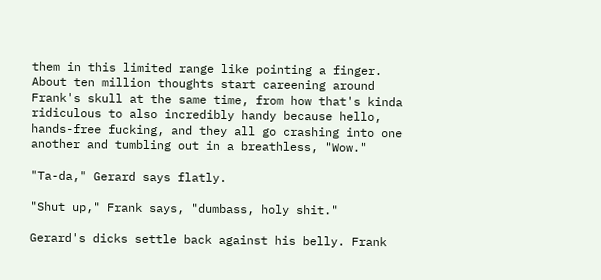them in this limited range like pointing a finger. About ten million thoughts start careening around Frank's skull at the same time, from how that's kinda ridiculous to also incredibly handy because hello, hands-free fucking, and they all go crashing into one another and tumbling out in a breathless, "Wow."

"Ta-da," Gerard says flatly.

"Shut up," Frank says, "dumbass, holy shit."

Gerard's dicks settle back against his belly. Frank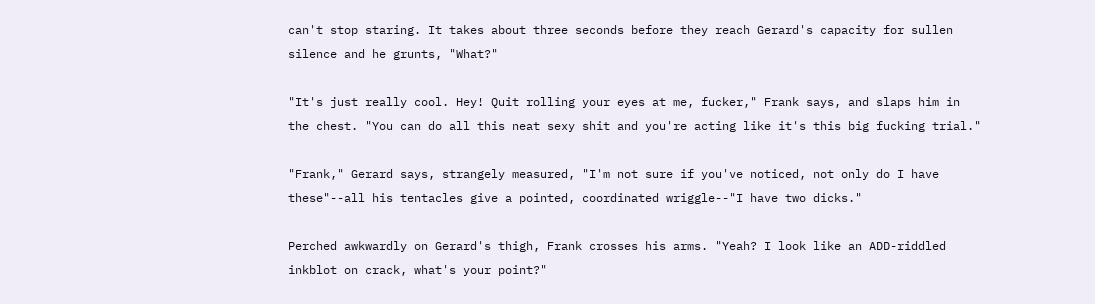can't stop staring. It takes about three seconds before they reach Gerard's capacity for sullen silence and he grunts, "What?"

"It's just really cool. Hey! Quit rolling your eyes at me, fucker," Frank says, and slaps him in the chest. "You can do all this neat sexy shit and you're acting like it's this big fucking trial."

"Frank," Gerard says, strangely measured, "I'm not sure if you've noticed, not only do I have these"--all his tentacles give a pointed, coordinated wriggle--"I have two dicks."

Perched awkwardly on Gerard's thigh, Frank crosses his arms. "Yeah? I look like an ADD-riddled inkblot on crack, what's your point?"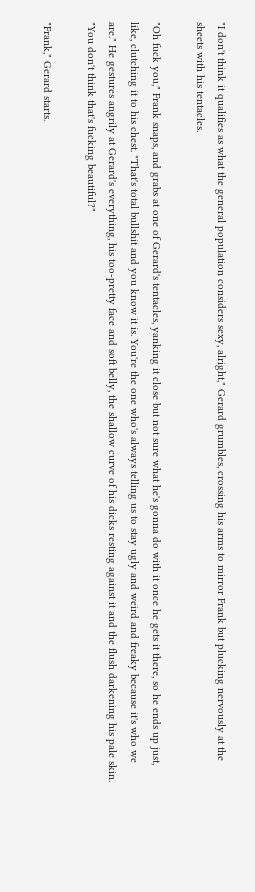"I don't think it qualifies as what the general population considers sexy, alright," Gerard grumbles, crossing his arms to mirror Frank but plucking nervously at the sheets with his tentacles.

"Oh fuck you," Frank snaps, and grabs at one of Gerard's tentacles, yanking it close but not sure what he's gonna do with it once he gets it there, so he ends up just, like, clutching it to his chest. "That's total bullshit and you know it is. You're the one who's always telling us to stay ugly and weird and freaky because it's who we are." He gestures angrily at Gerard's everything, his too-pretty face and soft belly, the shallow curve of his dicks resting against it and the flush darkening his pale skin. "You don't think that's fucking beautiful?"

"Frank," Gerard starts.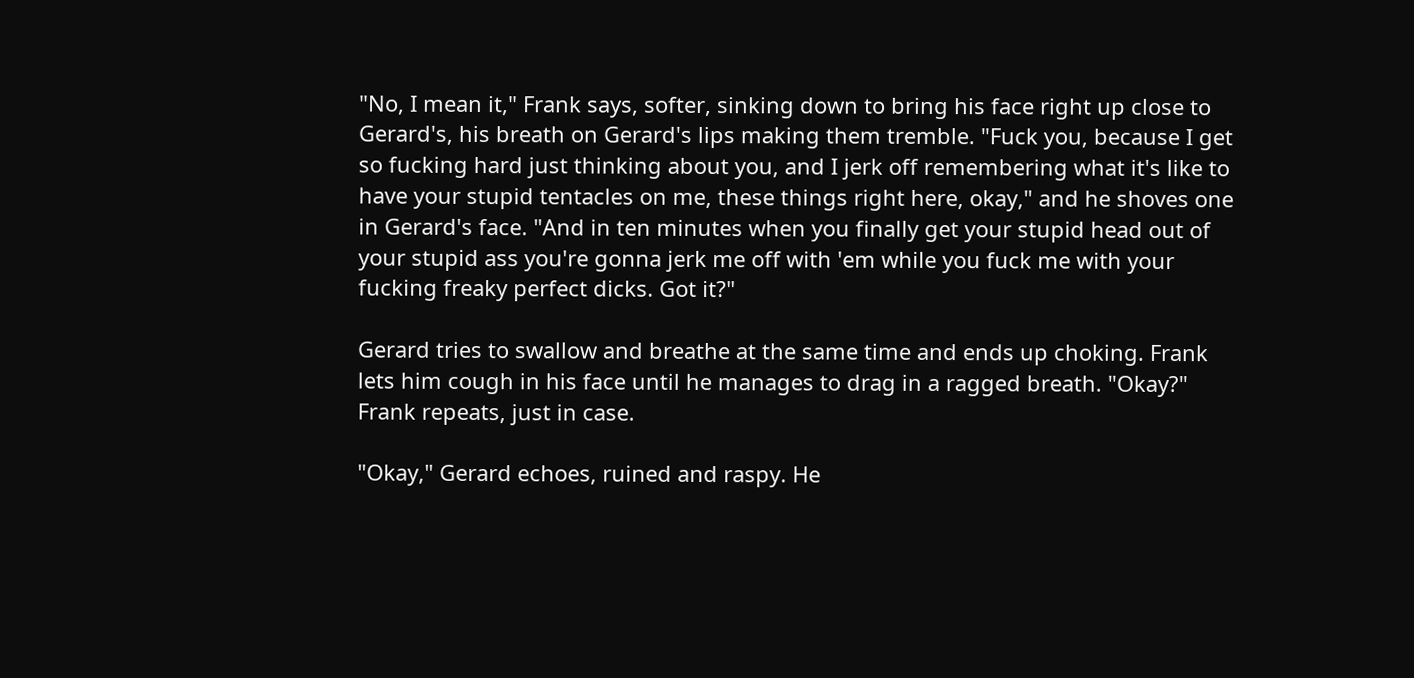"No, I mean it," Frank says, softer, sinking down to bring his face right up close to Gerard's, his breath on Gerard's lips making them tremble. "Fuck you, because I get so fucking hard just thinking about you, and I jerk off remembering what it's like to have your stupid tentacles on me, these things right here, okay," and he shoves one in Gerard's face. "And in ten minutes when you finally get your stupid head out of your stupid ass you're gonna jerk me off with 'em while you fuck me with your fucking freaky perfect dicks. Got it?"

Gerard tries to swallow and breathe at the same time and ends up choking. Frank lets him cough in his face until he manages to drag in a ragged breath. "Okay?" Frank repeats, just in case.

"Okay," Gerard echoes, ruined and raspy. He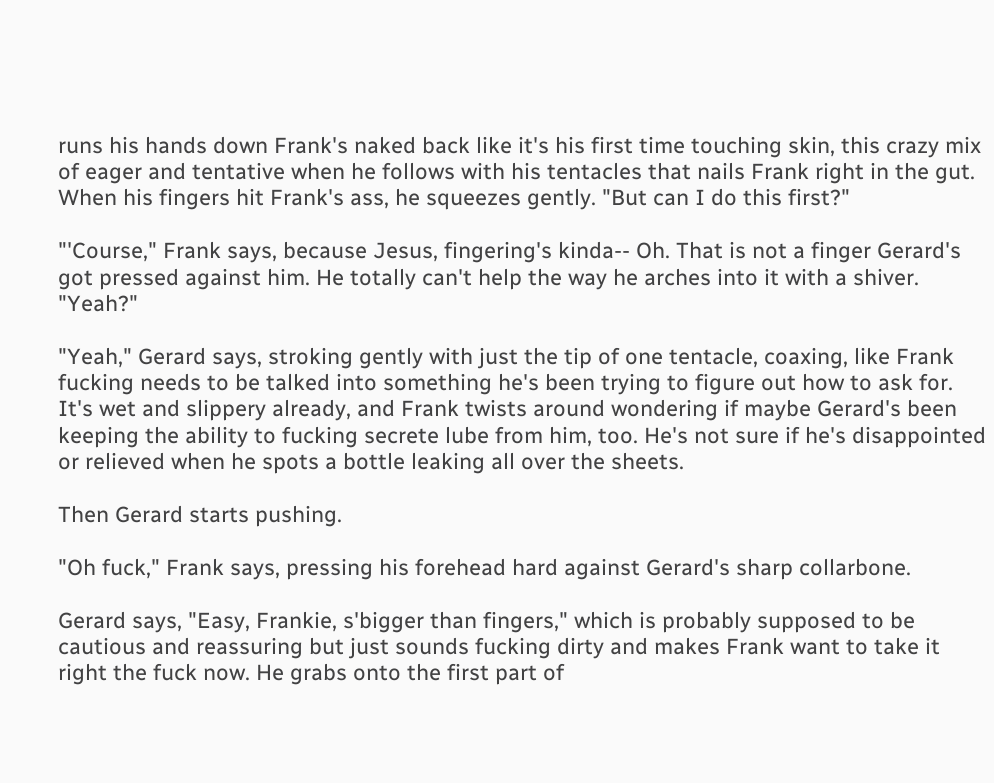runs his hands down Frank's naked back like it's his first time touching skin, this crazy mix of eager and tentative when he follows with his tentacles that nails Frank right in the gut. When his fingers hit Frank's ass, he squeezes gently. "But can I do this first?"

"'Course," Frank says, because Jesus, fingering's kinda-- Oh. That is not a finger Gerard's got pressed against him. He totally can't help the way he arches into it with a shiver. "Yeah?"

"Yeah," Gerard says, stroking gently with just the tip of one tentacle, coaxing, like Frank fucking needs to be talked into something he's been trying to figure out how to ask for. It's wet and slippery already, and Frank twists around wondering if maybe Gerard's been keeping the ability to fucking secrete lube from him, too. He's not sure if he's disappointed or relieved when he spots a bottle leaking all over the sheets.

Then Gerard starts pushing.

"Oh fuck," Frank says, pressing his forehead hard against Gerard's sharp collarbone.

Gerard says, "Easy, Frankie, s'bigger than fingers," which is probably supposed to be cautious and reassuring but just sounds fucking dirty and makes Frank want to take it right the fuck now. He grabs onto the first part of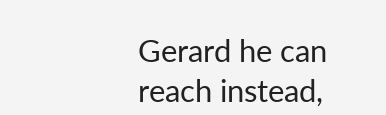Gerard he can reach instead,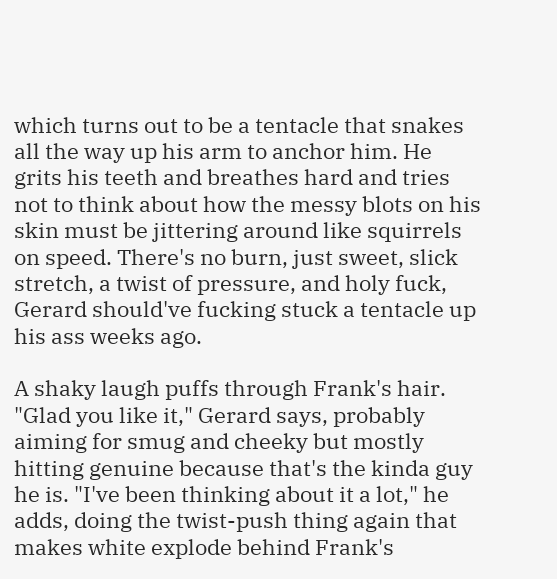which turns out to be a tentacle that snakes all the way up his arm to anchor him. He grits his teeth and breathes hard and tries not to think about how the messy blots on his skin must be jittering around like squirrels on speed. There's no burn, just sweet, slick stretch, a twist of pressure, and holy fuck, Gerard should've fucking stuck a tentacle up his ass weeks ago.

A shaky laugh puffs through Frank's hair. "Glad you like it," Gerard says, probably aiming for smug and cheeky but mostly hitting genuine because that's the kinda guy he is. "I've been thinking about it a lot," he adds, doing the twist-push thing again that makes white explode behind Frank's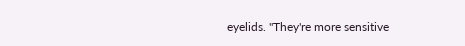eyelids. "They're more sensitive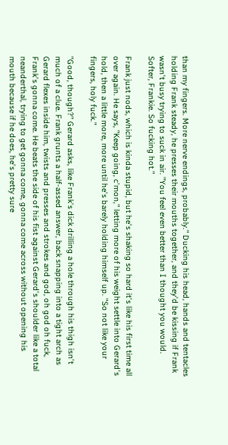than my fingers. More nerve endings, probably." Ducking his head, hands and tentacles holding Frank steady, he presses their mouths together, and they'd be kissing if Frank wasn't busy trying to suck in air. "You feel even better than I thought you would. Softer, Frankie. So fucking hot."

Frank just nods, which is kinda stupid, but he's shaking so hard it's like his first time all over again. He says, "Keep going, c'mon," letting more of his weight settle into Gerard's hold, then a little more, more until he's barely holding himself up. "So not like your fingers, holy fuck."

"Good, though?" Gerard asks, like Frank's dick drilling a hole through his thigh isn't much of a clue. Frank grunts a half-assed answer, back snapping into a tight arch as Gerard flexes inside him, twists and presses and strokes and god, oh god oh fuck, Frank's gonna come. He beats the side of his fist against Gerard's shoulder like a total neanderthal, trying to get gonna come, gonna come across without opening his mouth because if he does, he's pretty sure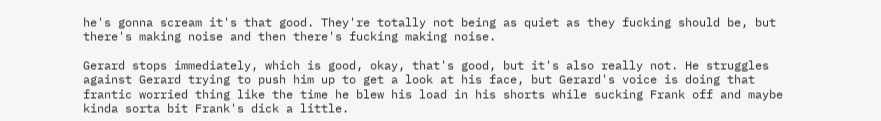he's gonna scream it's that good. They're totally not being as quiet as they fucking should be, but there's making noise and then there's fucking making noise.

Gerard stops immediately, which is good, okay, that's good, but it's also really not. He struggles against Gerard trying to push him up to get a look at his face, but Gerard's voice is doing that frantic worried thing like the time he blew his load in his shorts while sucking Frank off and maybe kinda sorta bit Frank's dick a little.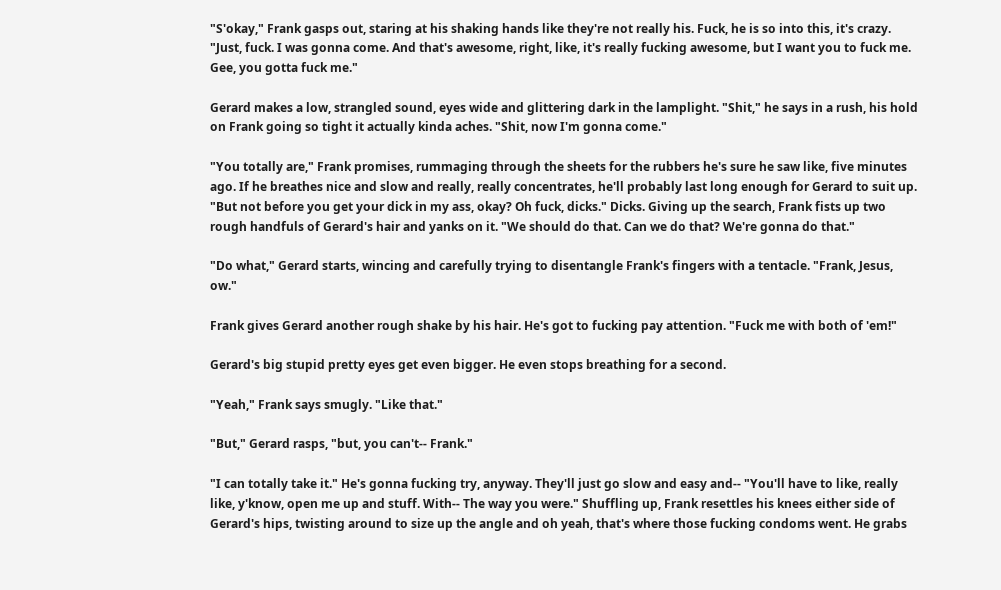"S'okay," Frank gasps out, staring at his shaking hands like they're not really his. Fuck, he is so into this, it's crazy. "Just, fuck. I was gonna come. And that's awesome, right, like, it's really fucking awesome, but I want you to fuck me. Gee, you gotta fuck me."

Gerard makes a low, strangled sound, eyes wide and glittering dark in the lamplight. "Shit," he says in a rush, his hold on Frank going so tight it actually kinda aches. "Shit, now I'm gonna come."

"You totally are," Frank promises, rummaging through the sheets for the rubbers he's sure he saw like, five minutes ago. If he breathes nice and slow and really, really concentrates, he'll probably last long enough for Gerard to suit up. "But not before you get your dick in my ass, okay? Oh fuck, dicks." Dicks. Giving up the search, Frank fists up two rough handfuls of Gerard's hair and yanks on it. "We should do that. Can we do that? We're gonna do that."

"Do what," Gerard starts, wincing and carefully trying to disentangle Frank's fingers with a tentacle. "Frank, Jesus, ow."

Frank gives Gerard another rough shake by his hair. He's got to fucking pay attention. "Fuck me with both of 'em!"

Gerard's big stupid pretty eyes get even bigger. He even stops breathing for a second.

"Yeah," Frank says smugly. "Like that."

"But," Gerard rasps, "but, you can't-- Frank."

"I can totally take it." He's gonna fucking try, anyway. They'll just go slow and easy and-- "You'll have to like, really like, y'know, open me up and stuff. With-- The way you were." Shuffling up, Frank resettles his knees either side of Gerard's hips, twisting around to size up the angle and oh yeah, that's where those fucking condoms went. He grabs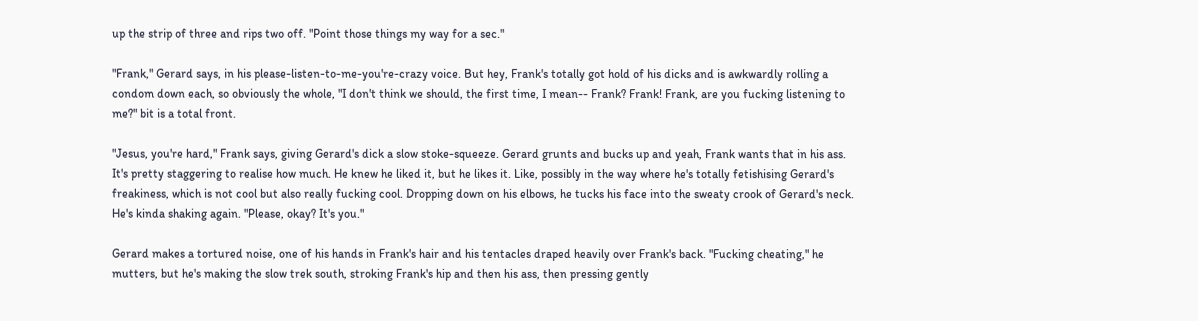up the strip of three and rips two off. "Point those things my way for a sec."

"Frank," Gerard says, in his please-listen-to-me-you're-crazy voice. But hey, Frank's totally got hold of his dicks and is awkwardly rolling a condom down each, so obviously the whole, "I don't think we should, the first time, I mean-- Frank? Frank! Frank, are you fucking listening to me?" bit is a total front.

"Jesus, you're hard," Frank says, giving Gerard's dick a slow stoke-squeeze. Gerard grunts and bucks up and yeah, Frank wants that in his ass. It's pretty staggering to realise how much. He knew he liked it, but he likes it. Like, possibly in the way where he's totally fetishising Gerard's freakiness, which is not cool but also really fucking cool. Dropping down on his elbows, he tucks his face into the sweaty crook of Gerard's neck. He's kinda shaking again. "Please, okay? It's you."

Gerard makes a tortured noise, one of his hands in Frank's hair and his tentacles draped heavily over Frank's back. "Fucking cheating," he mutters, but he's making the slow trek south, stroking Frank's hip and then his ass, then pressing gently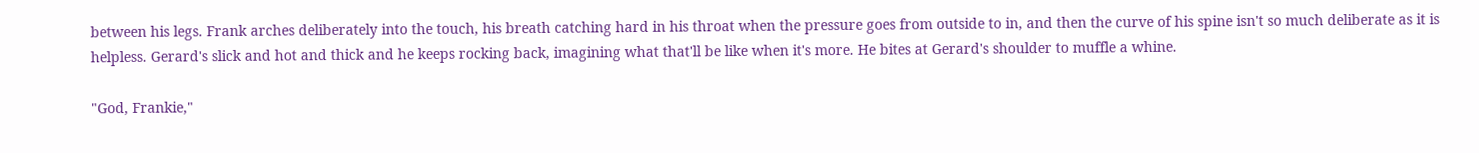between his legs. Frank arches deliberately into the touch, his breath catching hard in his throat when the pressure goes from outside to in, and then the curve of his spine isn't so much deliberate as it is helpless. Gerard's slick and hot and thick and he keeps rocking back, imagining what that'll be like when it's more. He bites at Gerard's shoulder to muffle a whine.

"God, Frankie,"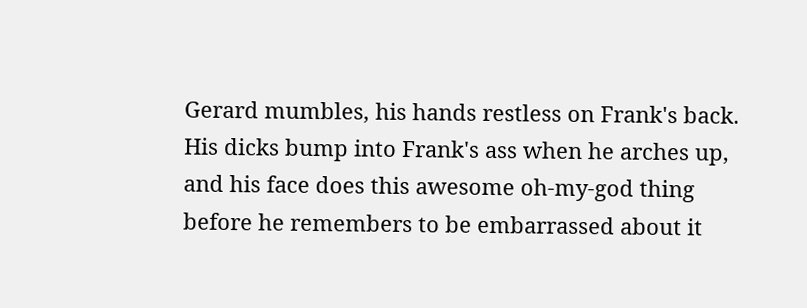Gerard mumbles, his hands restless on Frank's back. His dicks bump into Frank's ass when he arches up, and his face does this awesome oh-my-god thing before he remembers to be embarrassed about it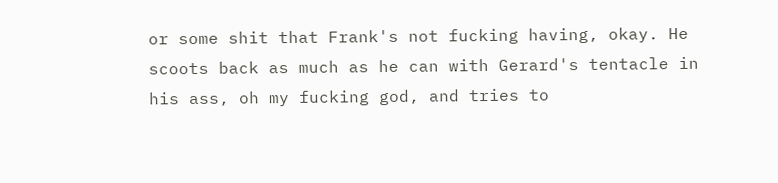or some shit that Frank's not fucking having, okay. He scoots back as much as he can with Gerard's tentacle in his ass, oh my fucking god, and tries to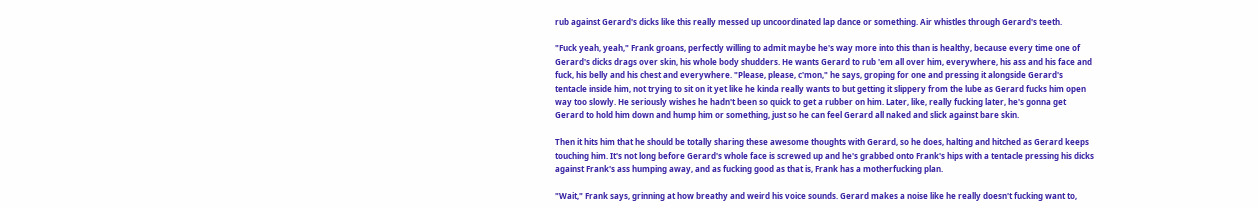rub against Gerard's dicks like this really messed up uncoordinated lap dance or something. Air whistles through Gerard's teeth.

"Fuck yeah, yeah," Frank groans, perfectly willing to admit maybe he's way more into this than is healthy, because every time one of Gerard's dicks drags over skin, his whole body shudders. He wants Gerard to rub 'em all over him, everywhere, his ass and his face and fuck, his belly and his chest and everywhere. "Please, please, c'mon," he says, groping for one and pressing it alongside Gerard's tentacle inside him, not trying to sit on it yet like he kinda really wants to but getting it slippery from the lube as Gerard fucks him open way too slowly. He seriously wishes he hadn't been so quick to get a rubber on him. Later, like, really fucking later, he's gonna get Gerard to hold him down and hump him or something, just so he can feel Gerard all naked and slick against bare skin.

Then it hits him that he should be totally sharing these awesome thoughts with Gerard, so he does, halting and hitched as Gerard keeps touching him. It's not long before Gerard's whole face is screwed up and he's grabbed onto Frank's hips with a tentacle pressing his dicks against Frank's ass humping away, and as fucking good as that is, Frank has a motherfucking plan.

"Wait," Frank says, grinning at how breathy and weird his voice sounds. Gerard makes a noise like he really doesn't fucking want to,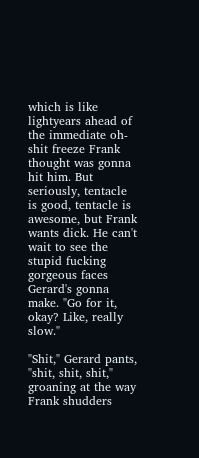which is like lightyears ahead of the immediate oh-shit freeze Frank thought was gonna hit him. But seriously, tentacle is good, tentacle is awesome, but Frank wants dick. He can't wait to see the stupid fucking gorgeous faces Gerard's gonna make. "Go for it, okay? Like, really slow."

"Shit," Gerard pants, "shit, shit, shit," groaning at the way Frank shudders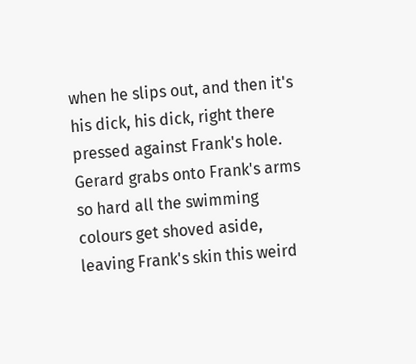when he slips out, and then it's his dick, his dick, right there pressed against Frank's hole. Gerard grabs onto Frank's arms so hard all the swimming colours get shoved aside, leaving Frank's skin this weird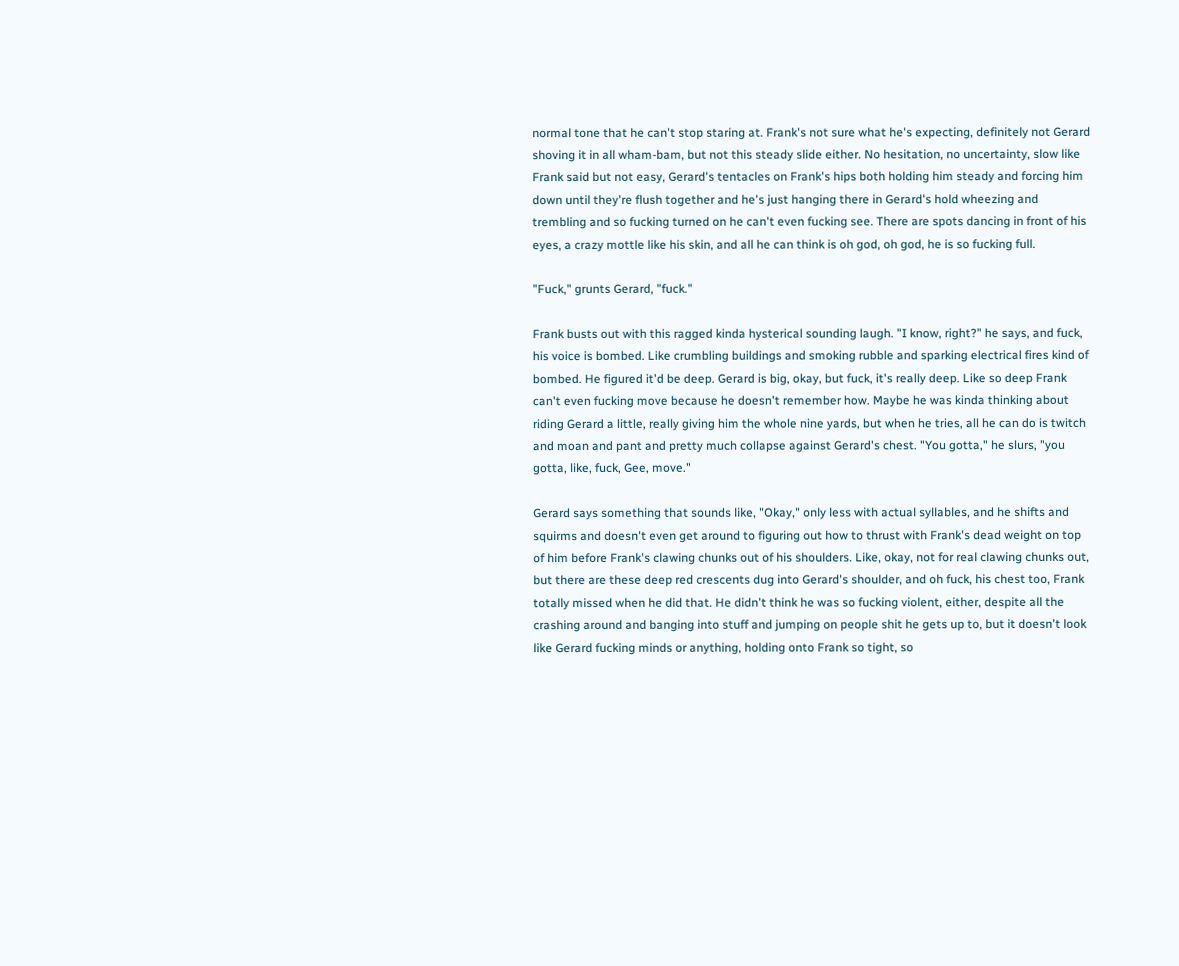normal tone that he can't stop staring at. Frank's not sure what he's expecting, definitely not Gerard shoving it in all wham-bam, but not this steady slide either. No hesitation, no uncertainty, slow like Frank said but not easy, Gerard's tentacles on Frank's hips both holding him steady and forcing him down until they're flush together and he's just hanging there in Gerard's hold wheezing and trembling and so fucking turned on he can't even fucking see. There are spots dancing in front of his eyes, a crazy mottle like his skin, and all he can think is oh god, oh god, he is so fucking full.

"Fuck," grunts Gerard, "fuck."

Frank busts out with this ragged kinda hysterical sounding laugh. "I know, right?" he says, and fuck, his voice is bombed. Like crumbling buildings and smoking rubble and sparking electrical fires kind of bombed. He figured it'd be deep. Gerard is big, okay, but fuck, it's really deep. Like so deep Frank can't even fucking move because he doesn't remember how. Maybe he was kinda thinking about riding Gerard a little, really giving him the whole nine yards, but when he tries, all he can do is twitch and moan and pant and pretty much collapse against Gerard's chest. "You gotta," he slurs, "you gotta, like, fuck, Gee, move."

Gerard says something that sounds like, "Okay," only less with actual syllables, and he shifts and squirms and doesn't even get around to figuring out how to thrust with Frank's dead weight on top of him before Frank's clawing chunks out of his shoulders. Like, okay, not for real clawing chunks out, but there are these deep red crescents dug into Gerard's shoulder, and oh fuck, his chest too, Frank totally missed when he did that. He didn't think he was so fucking violent, either, despite all the crashing around and banging into stuff and jumping on people shit he gets up to, but it doesn't look like Gerard fucking minds or anything, holding onto Frank so tight, so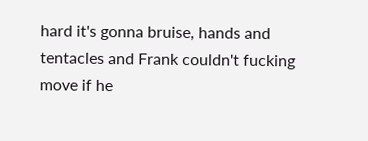hard it's gonna bruise, hands and tentacles and Frank couldn't fucking move if he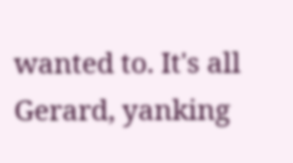wanted to. It's all Gerard, yanking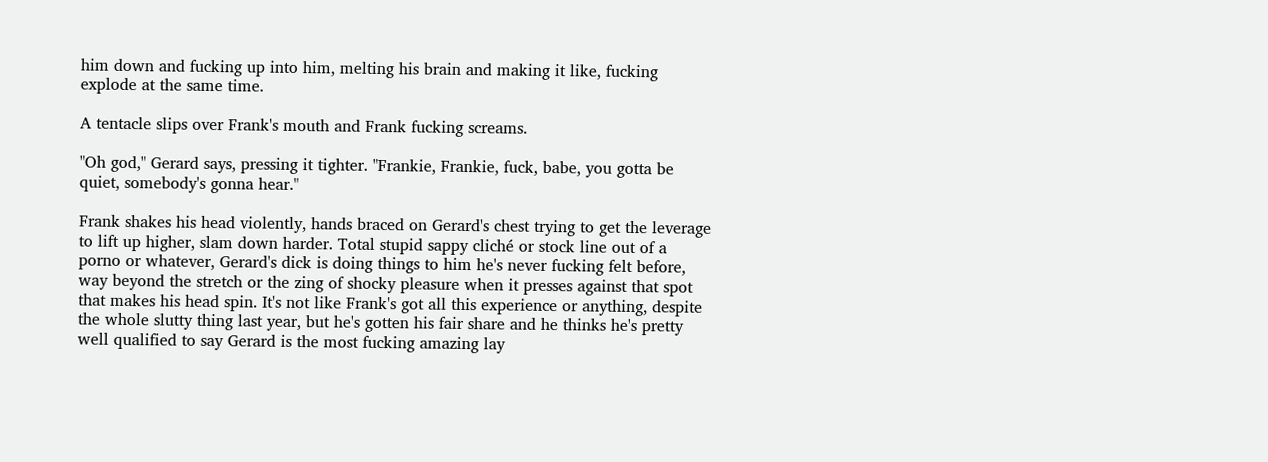him down and fucking up into him, melting his brain and making it like, fucking explode at the same time.

A tentacle slips over Frank's mouth and Frank fucking screams.

"Oh god," Gerard says, pressing it tighter. "Frankie, Frankie, fuck, babe, you gotta be quiet, somebody's gonna hear."

Frank shakes his head violently, hands braced on Gerard's chest trying to get the leverage to lift up higher, slam down harder. Total stupid sappy cliché or stock line out of a porno or whatever, Gerard's dick is doing things to him he's never fucking felt before, way beyond the stretch or the zing of shocky pleasure when it presses against that spot that makes his head spin. It's not like Frank's got all this experience or anything, despite the whole slutty thing last year, but he's gotten his fair share and he thinks he's pretty well qualified to say Gerard is the most fucking amazing lay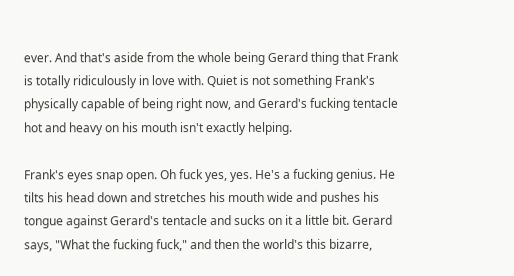ever. And that's aside from the whole being Gerard thing that Frank is totally ridiculously in love with. Quiet is not something Frank's physically capable of being right now, and Gerard's fucking tentacle hot and heavy on his mouth isn't exactly helping.

Frank's eyes snap open. Oh fuck yes, yes. He's a fucking genius. He tilts his head down and stretches his mouth wide and pushes his tongue against Gerard's tentacle and sucks on it a little bit. Gerard says, "What the fucking fuck," and then the world's this bizarre,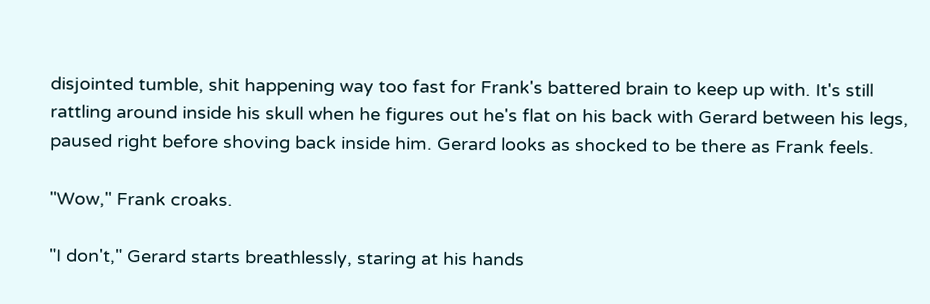disjointed tumble, shit happening way too fast for Frank's battered brain to keep up with. It's still rattling around inside his skull when he figures out he's flat on his back with Gerard between his legs, paused right before shoving back inside him. Gerard looks as shocked to be there as Frank feels.

"Wow," Frank croaks.

"I don't," Gerard starts breathlessly, staring at his hands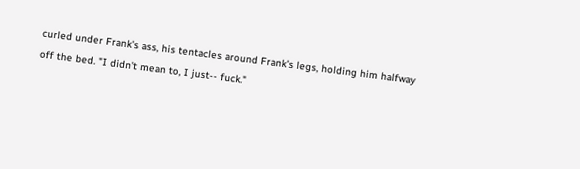curled under Frank's ass, his tentacles around Frank's legs, holding him halfway off the bed. "I didn't mean to, I just-- fuck."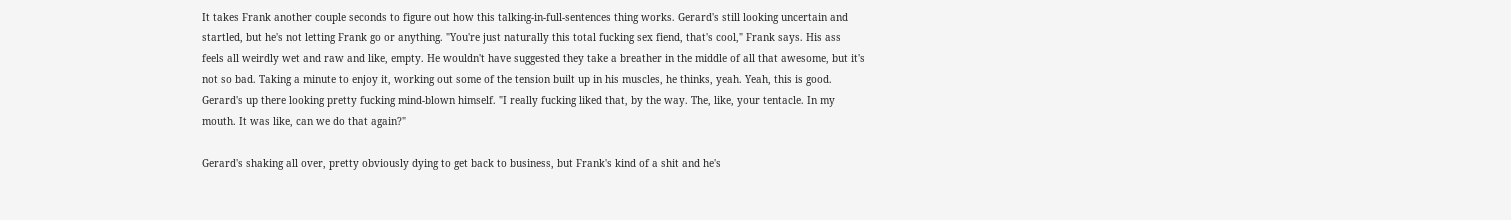It takes Frank another couple seconds to figure out how this talking-in-full-sentences thing works. Gerard's still looking uncertain and startled, but he's not letting Frank go or anything. "You're just naturally this total fucking sex fiend, that's cool," Frank says. His ass feels all weirdly wet and raw and like, empty. He wouldn't have suggested they take a breather in the middle of all that awesome, but it's not so bad. Taking a minute to enjoy it, working out some of the tension built up in his muscles, he thinks, yeah. Yeah, this is good. Gerard's up there looking pretty fucking mind-blown himself. "I really fucking liked that, by the way. The, like, your tentacle. In my mouth. It was like, can we do that again?"

Gerard's shaking all over, pretty obviously dying to get back to business, but Frank's kind of a shit and he's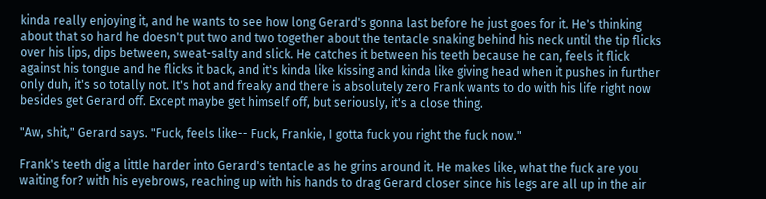kinda really enjoying it, and he wants to see how long Gerard's gonna last before he just goes for it. He's thinking about that so hard he doesn't put two and two together about the tentacle snaking behind his neck until the tip flicks over his lips, dips between, sweat-salty and slick. He catches it between his teeth because he can, feels it flick against his tongue and he flicks it back, and it's kinda like kissing and kinda like giving head when it pushes in further only duh, it's so totally not. It's hot and freaky and there is absolutely zero Frank wants to do with his life right now besides get Gerard off. Except maybe get himself off, but seriously, it's a close thing.

"Aw, shit," Gerard says. "Fuck, feels like-- Fuck, Frankie, I gotta fuck you right the fuck now."

Frank's teeth dig a little harder into Gerard's tentacle as he grins around it. He makes like, what the fuck are you waiting for? with his eyebrows, reaching up with his hands to drag Gerard closer since his legs are all up in the air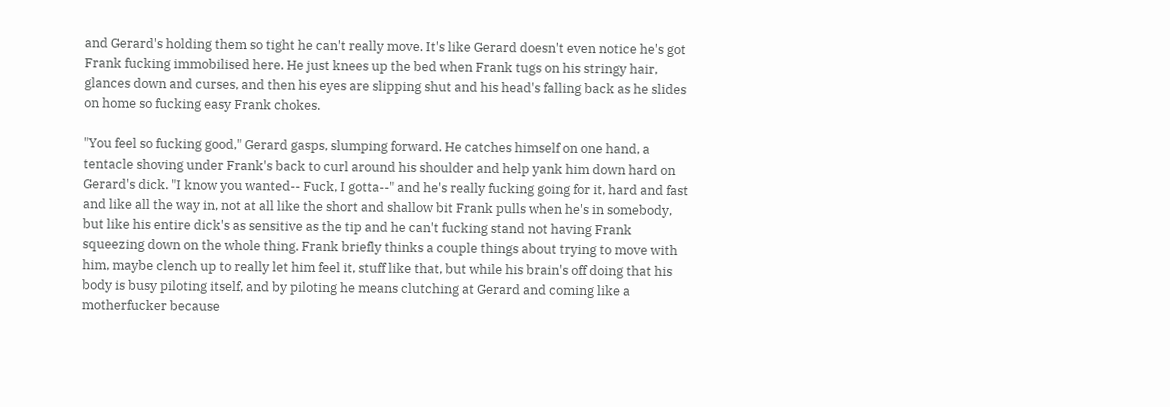and Gerard's holding them so tight he can't really move. It's like Gerard doesn't even notice he's got Frank fucking immobilised here. He just knees up the bed when Frank tugs on his stringy hair, glances down and curses, and then his eyes are slipping shut and his head's falling back as he slides on home so fucking easy Frank chokes.

"You feel so fucking good," Gerard gasps, slumping forward. He catches himself on one hand, a tentacle shoving under Frank's back to curl around his shoulder and help yank him down hard on Gerard's dick. "I know you wanted-- Fuck, I gotta--" and he's really fucking going for it, hard and fast and like all the way in, not at all like the short and shallow bit Frank pulls when he's in somebody, but like his entire dick's as sensitive as the tip and he can't fucking stand not having Frank squeezing down on the whole thing. Frank briefly thinks a couple things about trying to move with him, maybe clench up to really let him feel it, stuff like that, but while his brain's off doing that his body is busy piloting itself, and by piloting he means clutching at Gerard and coming like a motherfucker because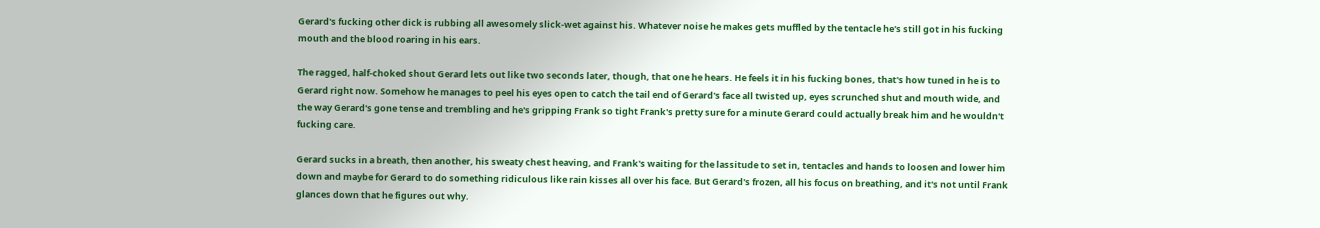Gerard's fucking other dick is rubbing all awesomely slick-wet against his. Whatever noise he makes gets muffled by the tentacle he's still got in his fucking mouth and the blood roaring in his ears.

The ragged, half-choked shout Gerard lets out like two seconds later, though, that one he hears. He feels it in his fucking bones, that's how tuned in he is to Gerard right now. Somehow he manages to peel his eyes open to catch the tail end of Gerard's face all twisted up, eyes scrunched shut and mouth wide, and the way Gerard's gone tense and trembling and he's gripping Frank so tight Frank's pretty sure for a minute Gerard could actually break him and he wouldn't fucking care.

Gerard sucks in a breath, then another, his sweaty chest heaving, and Frank's waiting for the lassitude to set in, tentacles and hands to loosen and lower him down and maybe for Gerard to do something ridiculous like rain kisses all over his face. But Gerard's frozen, all his focus on breathing, and it's not until Frank glances down that he figures out why.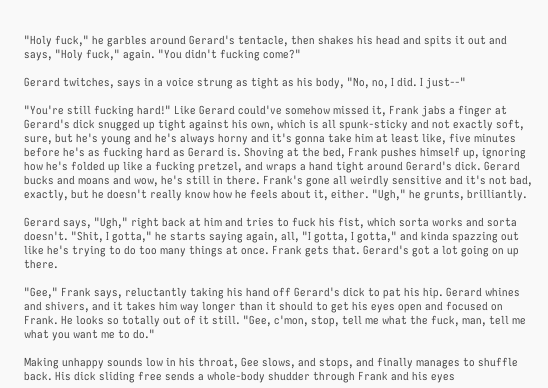"Holy fuck," he garbles around Gerard's tentacle, then shakes his head and spits it out and says, "Holy fuck," again. "You didn't fucking come?"

Gerard twitches, says in a voice strung as tight as his body, "No, no, I did. I just--"

"You're still fucking hard!" Like Gerard could've somehow missed it, Frank jabs a finger at Gerard's dick snugged up tight against his own, which is all spunk-sticky and not exactly soft, sure, but he's young and he's always horny and it's gonna take him at least like, five minutes before he's as fucking hard as Gerard is. Shoving at the bed, Frank pushes himself up, ignoring how he's folded up like a fucking pretzel, and wraps a hand tight around Gerard's dick. Gerard bucks and moans and wow, he's still in there. Frank's gone all weirdly sensitive and it's not bad, exactly, but he doesn't really know how he feels about it, either. "Ugh," he grunts, brilliantly.

Gerard says, "Ugh," right back at him and tries to fuck his fist, which sorta works and sorta doesn't. "Shit, I gotta," he starts saying again, all, "I gotta, I gotta," and kinda spazzing out like he's trying to do too many things at once. Frank gets that. Gerard's got a lot going on up there.

"Gee," Frank says, reluctantly taking his hand off Gerard's dick to pat his hip. Gerard whines and shivers, and it takes him way longer than it should to get his eyes open and focused on Frank. He looks so totally out of it still. "Gee, c'mon, stop, tell me what the fuck, man, tell me what you want me to do."

Making unhappy sounds low in his throat, Gee slows, and stops, and finally manages to shuffle back. His dick sliding free sends a whole-body shudder through Frank and his eyes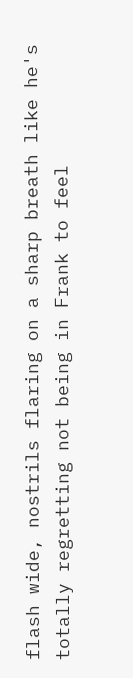flash wide, nostrils flaring on a sharp breath like he's totally regretting not being in Frank to feel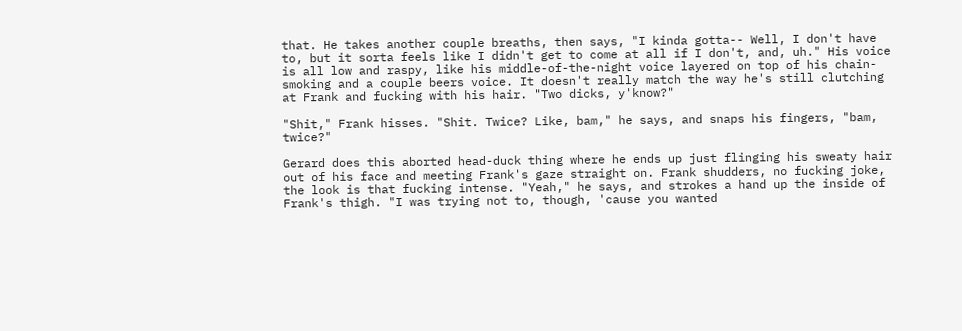that. He takes another couple breaths, then says, "I kinda gotta-- Well, I don't have to, but it sorta feels like I didn't get to come at all if I don't, and, uh." His voice is all low and raspy, like his middle-of-the-night voice layered on top of his chain-smoking and a couple beers voice. It doesn't really match the way he's still clutching at Frank and fucking with his hair. "Two dicks, y'know?"

"Shit," Frank hisses. "Shit. Twice? Like, bam," he says, and snaps his fingers, "bam, twice?"

Gerard does this aborted head-duck thing where he ends up just flinging his sweaty hair out of his face and meeting Frank's gaze straight on. Frank shudders, no fucking joke, the look is that fucking intense. "Yeah," he says, and strokes a hand up the inside of Frank's thigh. "I was trying not to, though, 'cause you wanted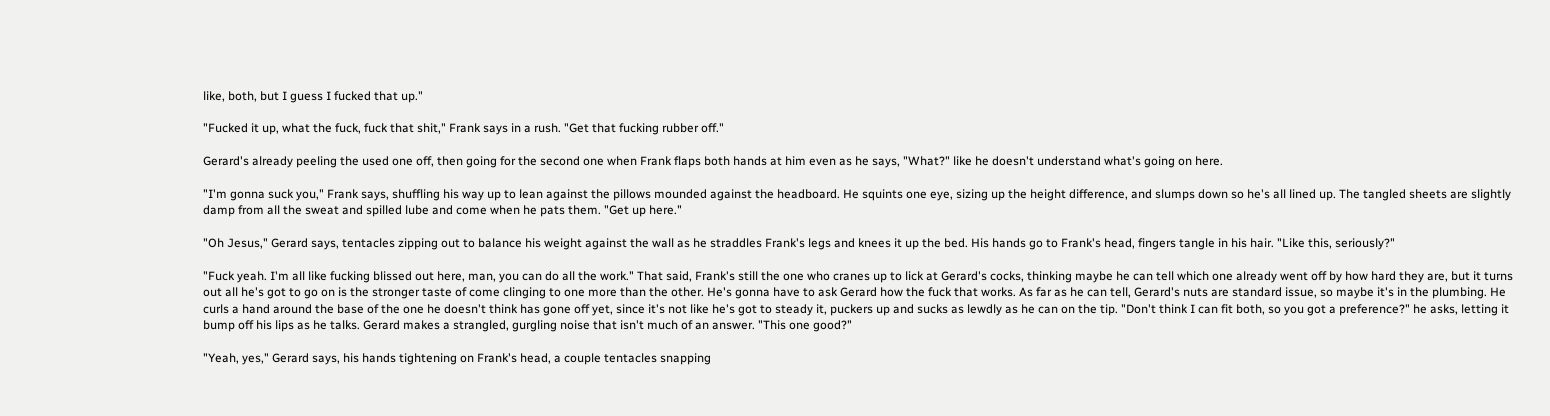like, both, but I guess I fucked that up."

"Fucked it up, what the fuck, fuck that shit," Frank says in a rush. "Get that fucking rubber off."

Gerard's already peeling the used one off, then going for the second one when Frank flaps both hands at him even as he says, "What?" like he doesn't understand what's going on here.

"I'm gonna suck you," Frank says, shuffling his way up to lean against the pillows mounded against the headboard. He squints one eye, sizing up the height difference, and slumps down so he's all lined up. The tangled sheets are slightly damp from all the sweat and spilled lube and come when he pats them. "Get up here."

"Oh Jesus," Gerard says, tentacles zipping out to balance his weight against the wall as he straddles Frank's legs and knees it up the bed. His hands go to Frank's head, fingers tangle in his hair. "Like this, seriously?"

"Fuck yeah. I'm all like fucking blissed out here, man, you can do all the work." That said, Frank's still the one who cranes up to lick at Gerard's cocks, thinking maybe he can tell which one already went off by how hard they are, but it turns out all he's got to go on is the stronger taste of come clinging to one more than the other. He's gonna have to ask Gerard how the fuck that works. As far as he can tell, Gerard's nuts are standard issue, so maybe it's in the plumbing. He curls a hand around the base of the one he doesn't think has gone off yet, since it's not like he's got to steady it, puckers up and sucks as lewdly as he can on the tip. "Don't think I can fit both, so you got a preference?" he asks, letting it bump off his lips as he talks. Gerard makes a strangled, gurgling noise that isn't much of an answer. "This one good?"

"Yeah, yes," Gerard says, his hands tightening on Frank's head, a couple tentacles snapping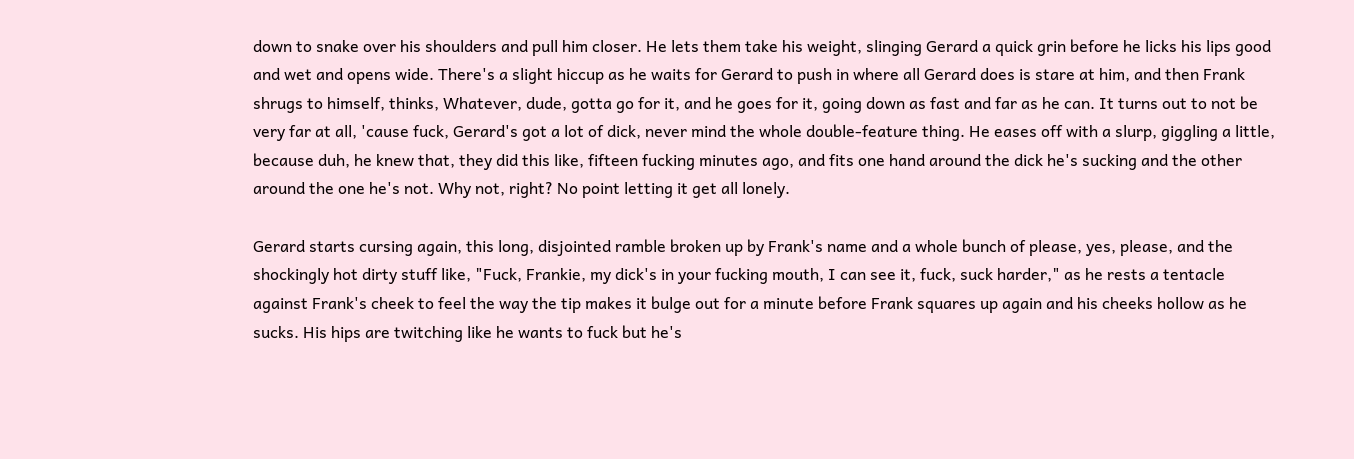down to snake over his shoulders and pull him closer. He lets them take his weight, slinging Gerard a quick grin before he licks his lips good and wet and opens wide. There's a slight hiccup as he waits for Gerard to push in where all Gerard does is stare at him, and then Frank shrugs to himself, thinks, Whatever, dude, gotta go for it, and he goes for it, going down as fast and far as he can. It turns out to not be very far at all, 'cause fuck, Gerard's got a lot of dick, never mind the whole double-feature thing. He eases off with a slurp, giggling a little, because duh, he knew that, they did this like, fifteen fucking minutes ago, and fits one hand around the dick he's sucking and the other around the one he's not. Why not, right? No point letting it get all lonely.

Gerard starts cursing again, this long, disjointed ramble broken up by Frank's name and a whole bunch of please, yes, please, and the shockingly hot dirty stuff like, "Fuck, Frankie, my dick's in your fucking mouth, I can see it, fuck, suck harder," as he rests a tentacle against Frank's cheek to feel the way the tip makes it bulge out for a minute before Frank squares up again and his cheeks hollow as he sucks. His hips are twitching like he wants to fuck but he's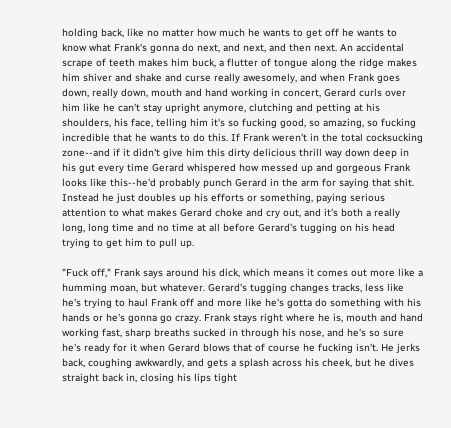holding back, like no matter how much he wants to get off he wants to know what Frank's gonna do next, and next, and then next. An accidental scrape of teeth makes him buck, a flutter of tongue along the ridge makes him shiver and shake and curse really awesomely, and when Frank goes down, really down, mouth and hand working in concert, Gerard curls over him like he can't stay upright anymore, clutching and petting at his shoulders, his face, telling him it's so fucking good, so amazing, so fucking incredible that he wants to do this. If Frank weren't in the total cocksucking zone--and if it didn't give him this dirty delicious thrill way down deep in his gut every time Gerard whispered how messed up and gorgeous Frank looks like this--he'd probably punch Gerard in the arm for saying that shit. Instead he just doubles up his efforts or something, paying serious attention to what makes Gerard choke and cry out, and it's both a really long, long time and no time at all before Gerard's tugging on his head trying to get him to pull up.

"Fuck off," Frank says around his dick, which means it comes out more like a humming moan, but whatever. Gerard's tugging changes tracks, less like he's trying to haul Frank off and more like he's gotta do something with his hands or he's gonna go crazy. Frank stays right where he is, mouth and hand working fast, sharp breaths sucked in through his nose, and he's so sure he's ready for it when Gerard blows that of course he fucking isn't. He jerks back, coughing awkwardly, and gets a splash across his cheek, but he dives straight back in, closing his lips tight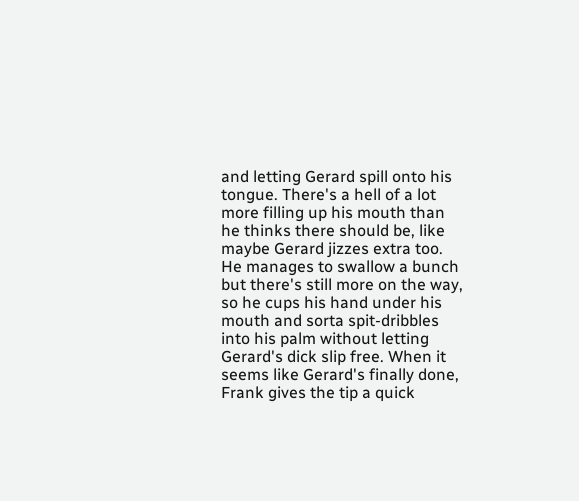and letting Gerard spill onto his tongue. There's a hell of a lot more filling up his mouth than he thinks there should be, like maybe Gerard jizzes extra too. He manages to swallow a bunch but there's still more on the way, so he cups his hand under his mouth and sorta spit-dribbles into his palm without letting Gerard's dick slip free. When it seems like Gerard's finally done, Frank gives the tip a quick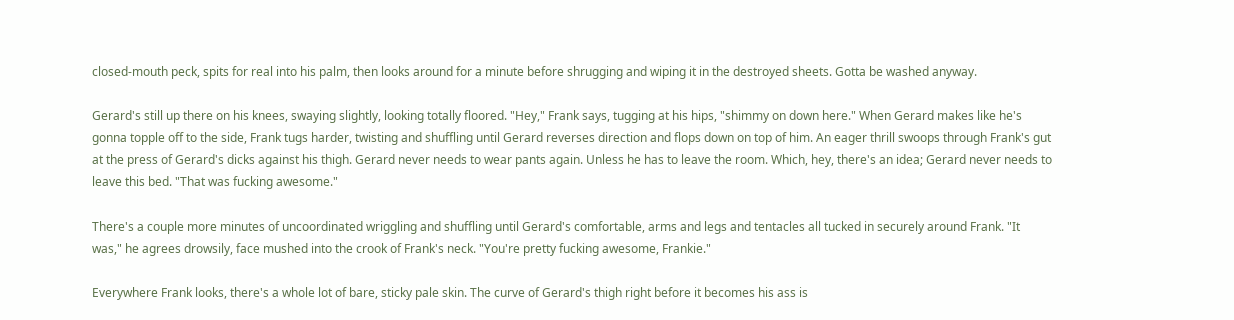closed-mouth peck, spits for real into his palm, then looks around for a minute before shrugging and wiping it in the destroyed sheets. Gotta be washed anyway.

Gerard's still up there on his knees, swaying slightly, looking totally floored. "Hey," Frank says, tugging at his hips, "shimmy on down here." When Gerard makes like he's gonna topple off to the side, Frank tugs harder, twisting and shuffling until Gerard reverses direction and flops down on top of him. An eager thrill swoops through Frank's gut at the press of Gerard's dicks against his thigh. Gerard never needs to wear pants again. Unless he has to leave the room. Which, hey, there's an idea; Gerard never needs to leave this bed. "That was fucking awesome."

There's a couple more minutes of uncoordinated wriggling and shuffling until Gerard's comfortable, arms and legs and tentacles all tucked in securely around Frank. "It was," he agrees drowsily, face mushed into the crook of Frank's neck. "You're pretty fucking awesome, Frankie."

Everywhere Frank looks, there's a whole lot of bare, sticky pale skin. The curve of Gerard's thigh right before it becomes his ass is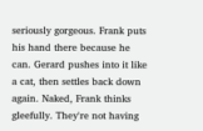seriously gorgeous. Frank puts his hand there because he can. Gerard pushes into it like a cat, then settles back down again. Naked, Frank thinks gleefully. They're not having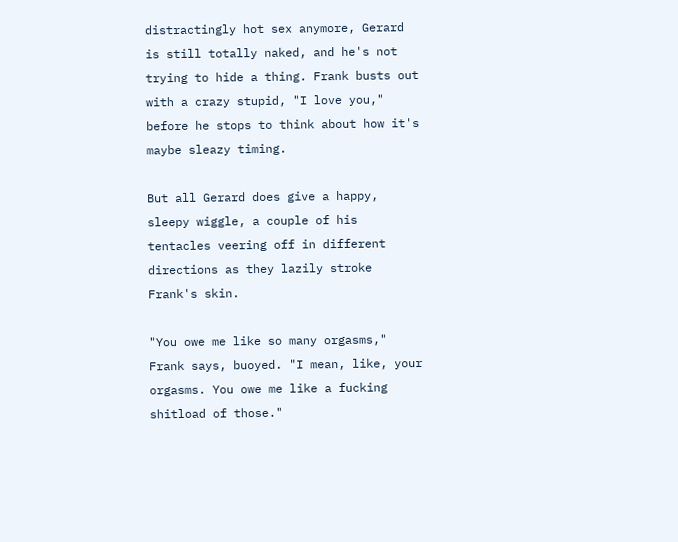distractingly hot sex anymore, Gerard is still totally naked, and he's not trying to hide a thing. Frank busts out with a crazy stupid, "I love you," before he stops to think about how it's maybe sleazy timing.

But all Gerard does give a happy, sleepy wiggle, a couple of his tentacles veering off in different directions as they lazily stroke Frank's skin.

"You owe me like so many orgasms," Frank says, buoyed. "I mean, like, your orgasms. You owe me like a fucking shitload of those."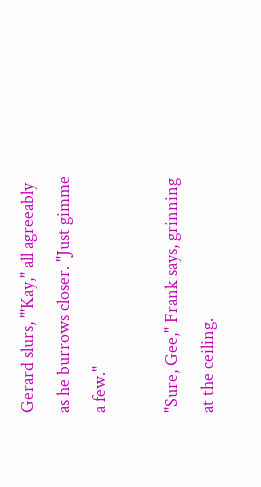Gerard slurs, "'Kay," all agreeably as he burrows closer. "Just gimme a few."

"Sure, Gee," Frank says, grinning at the ceiling.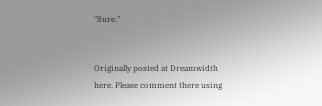"Sure."


Originally posted at Dreamwidth here. Please comment there using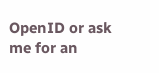OpenID or ask me for an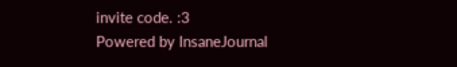invite code. :3
Powered by InsaneJournal